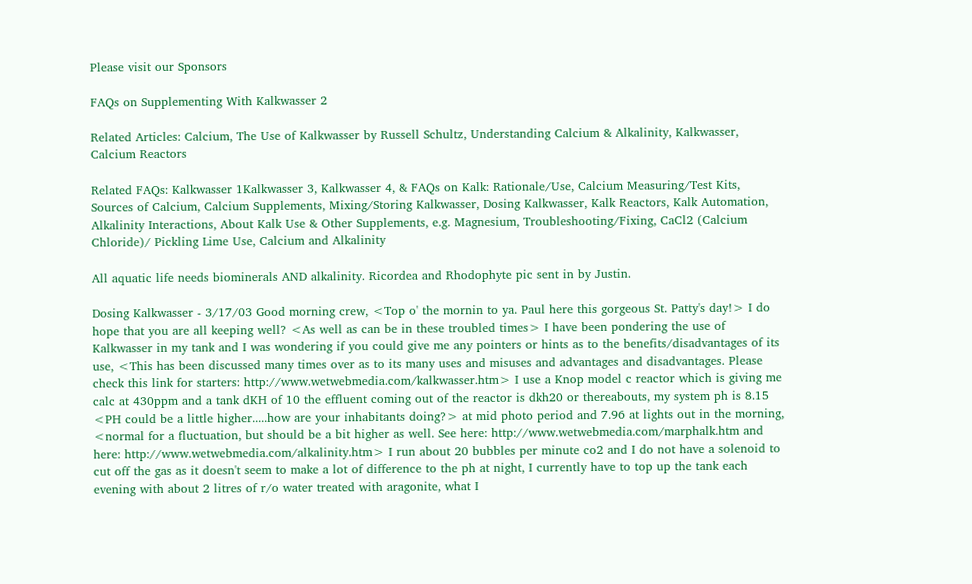Please visit our Sponsors

FAQs on Supplementing With Kalkwasser 2

Related Articles: Calcium, The Use of Kalkwasser by Russell Schultz, Understanding Calcium & Alkalinity, Kalkwasser, Calcium Reactors

Related FAQs: Kalkwasser 1Kalkwasser 3, Kalkwasser 4, & FAQs on Kalk: Rationale/Use, Calcium Measuring/Test Kits, Sources of Calcium, Calcium Supplements, Mixing/Storing Kalkwasser, Dosing Kalkwasser, Kalk Reactors, Kalk Automation, Alkalinity Interactions, About Kalk Use & Other Supplements, e.g. Magnesium, Troubleshooting/Fixing, CaCl2 (Calcium Chloride)/ Pickling Lime Use, Calcium and Alkalinity

All aquatic life needs biominerals AND alkalinity. Ricordea and Rhodophyte pic sent in by Justin.

Dosing Kalkwasser - 3/17/03 Good morning crew, <Top o' the mornin to ya. Paul here this gorgeous St. Patty's day!> I do hope that you are all keeping well? <As well as can be in these troubled times> I have been pondering the use of Kalkwasser in my tank and I was wondering if you could give me any pointers or hints as to the benefits/disadvantages of its use, <This has been discussed many times over as to its many uses and misuses and advantages and disadvantages. Please check this link for starters: http://www.wetwebmedia.com/kalkwasser.htm> I use a Knop model c reactor which is giving me calc at 430ppm and a tank dKH of 10 the effluent coming out of the reactor is dkh20 or thereabouts, my system ph is 8.15 <PH could be a little higher.....how are your inhabitants doing?> at mid photo period and 7.96 at lights out in the morning, <normal for a fluctuation, but should be a bit higher as well. See here: http://www.wetwebmedia.com/marphalk.htm and here: http://www.wetwebmedia.com/alkalinity.htm> I run about 20 bubbles per minute co2 and I do not have a solenoid to cut off the gas as it doesn't seem to make a lot of difference to the ph at night, I currently have to top up the tank each evening with about 2 litres of r/o water treated with aragonite, what I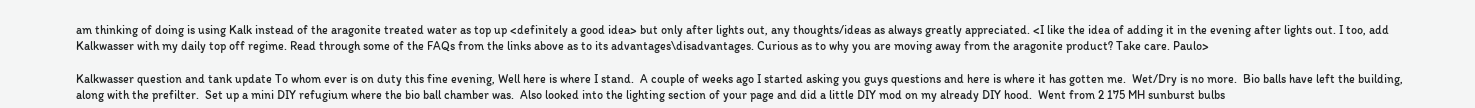am thinking of doing is using Kalk instead of the aragonite treated water as top up <definitely a good idea> but only after lights out, any thoughts/ideas as always greatly appreciated. <I like the idea of adding it in the evening after lights out. I too, add Kalkwasser with my daily top off regime. Read through some of the FAQs from the links above as to its advantages\disadvantages. Curious as to why you are moving away from the aragonite product? Take care. Paulo>

Kalkwasser question and tank update To whom ever is on duty this fine evening, Well here is where I stand.  A couple of weeks ago I started asking you guys questions and here is where it has gotten me.  Wet/Dry is no more.  Bio balls have left the building, along with the prefilter.  Set up a mini DIY refugium where the bio ball chamber was.  Also looked into the lighting section of your page and did a little DIY mod on my already DIY hood.  Went from 2 175 MH sunburst bulbs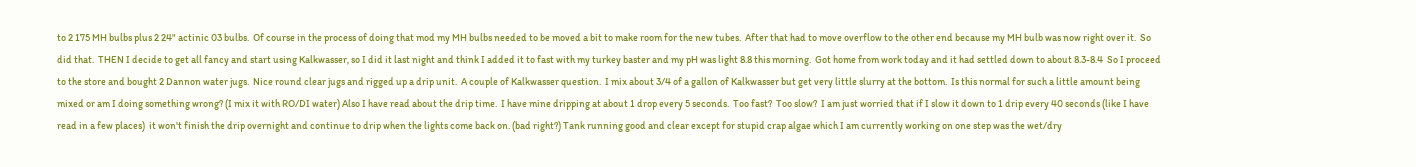to 2 175 MH bulbs plus 2 24" actinic 03 bulbs.  Of course in the process of doing that mod my MH bulbs needed to be moved a bit to make room for the new tubes.  After that had to move overflow to the other end because my MH bulb was now right over it.  So did that.  THEN I decide to get all fancy and start using Kalkwasser, so I did it last night and think I added it to fast with my turkey baster and my pH was light 8.8 this morning.  Got home from work today and it had settled down to about 8.3-8.4  So I proceed to the store and bought 2 Dannon water jugs.  Nice round clear jugs and rigged up a drip unit.  A couple of Kalkwasser question.  I mix about 3/4 of a gallon of Kalkwasser but get very little slurry at the bottom.  Is this normal for such a little amount being mixed or am I doing something wrong? (I mix it with RO/DI water) Also I have read about the drip time.  I have mine dripping at about 1 drop every 5 seconds.  Too fast?  Too slow?  I am just worried that if I slow it down to 1 drip every 40 seconds (like I have read in a few places)  it won't finish the drip overnight and continue to drip when the lights come back on. (bad right?) Tank running good and clear except for stupid crap algae which I am currently working on one step was the wet/dry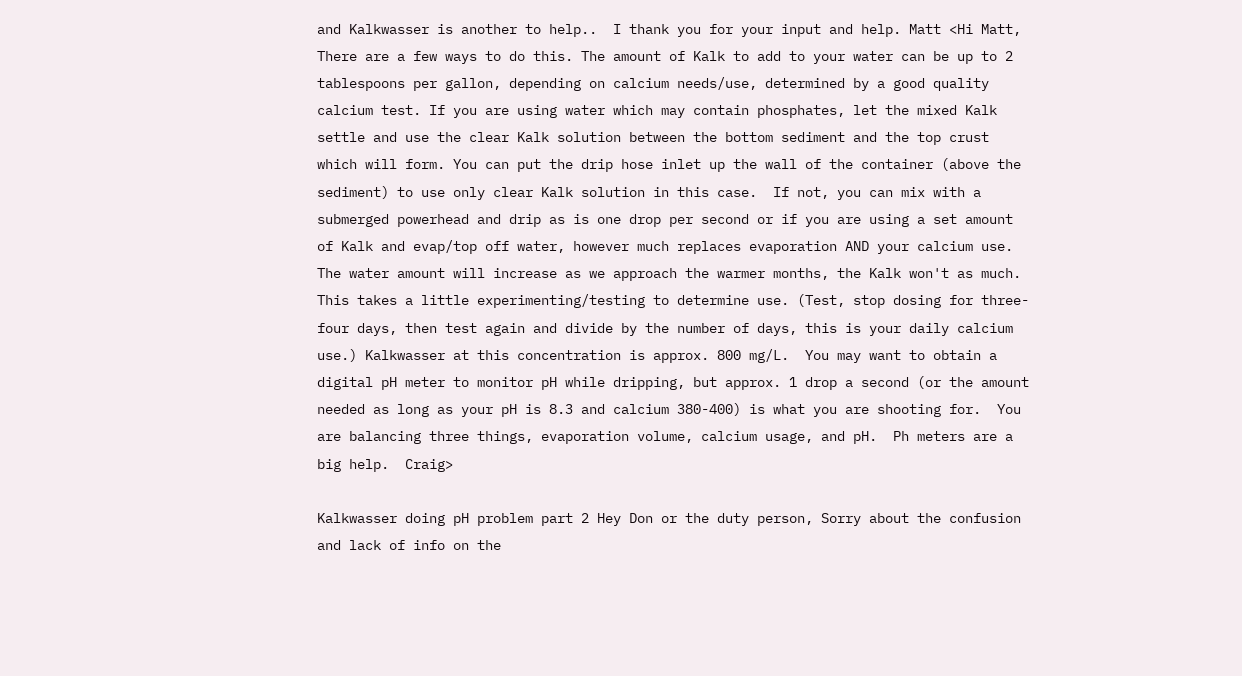and Kalkwasser is another to help..  I thank you for your input and help. Matt <Hi Matt, There are a few ways to do this. The amount of Kalk to add to your water can be up to 2 tablespoons per gallon, depending on calcium needs/use, determined by a good quality calcium test. If you are using water which may contain phosphates, let the mixed Kalk settle and use the clear Kalk solution between the bottom sediment and the top crust which will form. You can put the drip hose inlet up the wall of the container (above the sediment) to use only clear Kalk solution in this case.  If not, you can mix with a submerged powerhead and drip as is one drop per second or if you are using a set amount of Kalk and evap/top off water, however much replaces evaporation AND your calcium use. The water amount will increase as we approach the warmer months, the Kalk won't as much. This takes a little experimenting/testing to determine use. (Test, stop dosing for three-four days, then test again and divide by the number of days, this is your daily calcium use.) Kalkwasser at this concentration is approx. 800 mg/L.  You may want to obtain a digital pH meter to monitor pH while dripping, but approx. 1 drop a second (or the amount needed as long as your pH is 8.3 and calcium 380-400) is what you are shooting for.  You are balancing three things, evaporation volume, calcium usage, and pH.  Ph meters are a big help.  Craig>

Kalkwasser doing pH problem part 2 Hey Don or the duty person, Sorry about the confusion and lack of info on the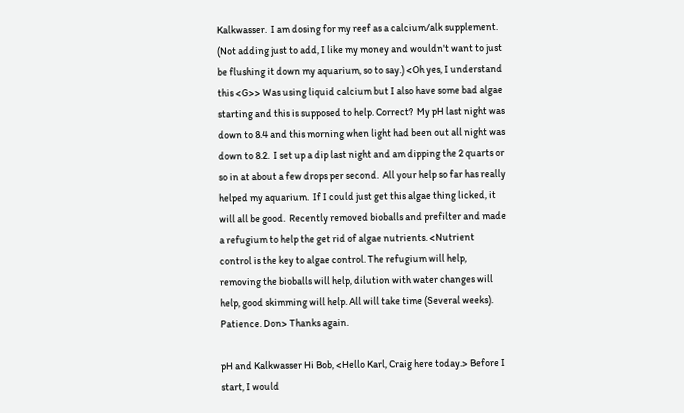Kalkwasser.  I am dosing for my reef as a calcium/alk supplement.  (Not adding just to add, I like my money and wouldn't want to just be flushing it down my aquarium, so to say.) <Oh yes, I understand this <G>> Was using liquid calcium but I also have some bad algae starting and this is supposed to help. Correct?  My pH last night was down to 8.4 and this morning when light had been out all night was down to 8.2.  I set up a dip last night and am dipping the 2 quarts or so in at about a few drops per second.  All your help so far has really helped my aquarium.  If I could just get this algae thing licked, it will all be good.  Recently removed bioballs and prefilter and made a refugium to help the get rid of algae nutrients. <Nutrient control is the key to algae control. The refugium will help, removing the bioballs will help, dilution with water changes will help, good skimming will help. All will take time (Several weeks). Patience. Don> Thanks again.

pH and Kalkwasser Hi Bob, <Hello Karl, Craig here today.> Before I start, I would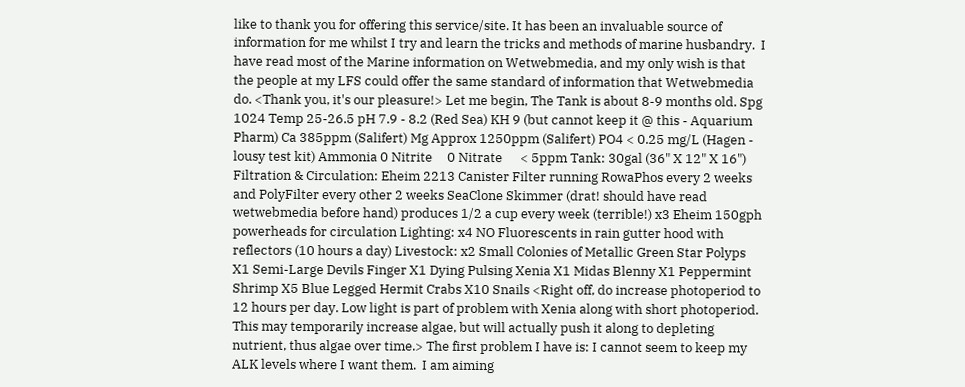like to thank you for offering this service/site. It has been an invaluable source of information for me whilst I try and learn the tricks and methods of marine husbandry.  I have read most of the Marine information on Wetwebmedia, and my only wish is that the people at my LFS could offer the same standard of information that Wetwebmedia do. <Thank you, it's our pleasure!> Let me begin, The Tank is about 8-9 months old. Spg 1024 Temp 25-26.5 pH 7.9 - 8.2 (Red Sea) KH 9 (but cannot keep it @ this - Aquarium Pharm) Ca 385ppm (Salifert) Mg Approx 1250ppm (Salifert) PO4 < 0.25 mg/L (Hagen - lousy test kit) Ammonia 0 Nitrite     0 Nitrate      < 5ppm Tank: 30gal (36" X 12" X 16") Filtration & Circulation: Eheim 2213 Canister Filter running RowaPhos every 2 weeks and PolyFilter every other 2 weeks SeaClone Skimmer (drat! should have read wetwebmedia before hand) produces 1/2 a cup every week (terrible!) x3 Eheim 150gph powerheads for circulation Lighting: x4 NO Fluorescents in rain gutter hood with reflectors (10 hours a day) Livestock: x2 Small Colonies of Metallic Green Star Polyps X1 Semi-Large Devils Finger X1 Dying Pulsing Xenia X1 Midas Blenny X1 Peppermint Shrimp X5 Blue Legged Hermit Crabs X10 Snails <Right off, do increase photoperiod to 12 hours per day. Low light is part of problem with Xenia along with short photoperiod. This may temporarily increase algae, but will actually push it along to depleting nutrient, thus algae over time.> The first problem I have is: I cannot seem to keep my ALK levels where I want them.  I am aiming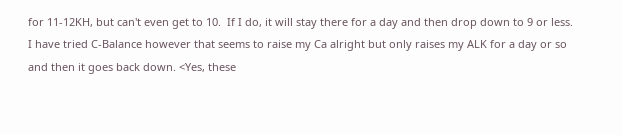for 11-12KH, but can't even get to 10.  If I do, it will stay there for a day and then drop down to 9 or less.  I have tried C-Balance however that seems to raise my Ca alright but only raises my ALK for a day or so and then it goes back down. <Yes, these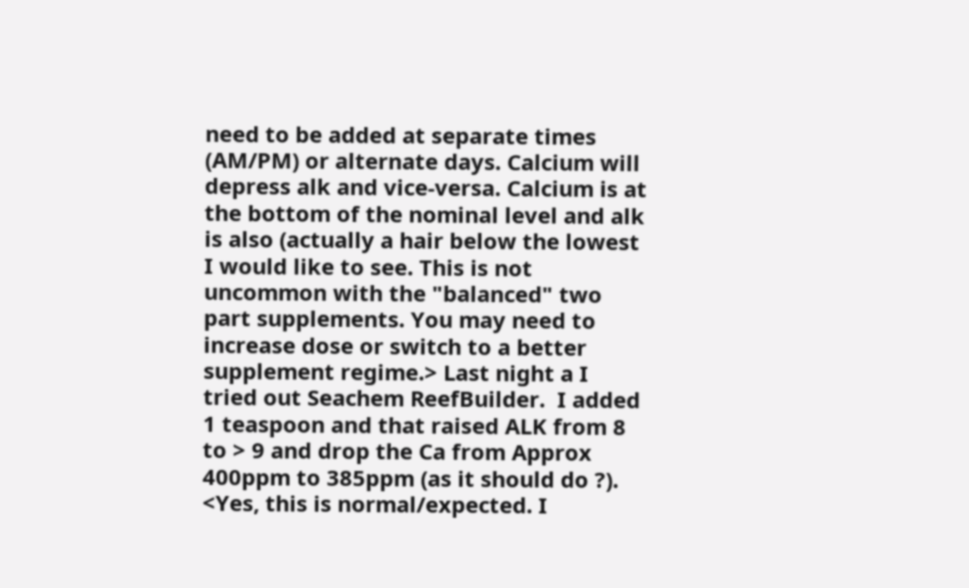need to be added at separate times (AM/PM) or alternate days. Calcium will depress alk and vice-versa. Calcium is at the bottom of the nominal level and alk is also (actually a hair below the lowest I would like to see. This is not uncommon with the "balanced" two part supplements. You may need to increase dose or switch to a better supplement regime.> Last night a I tried out Seachem ReefBuilder.  I added 1 teaspoon and that raised ALK from 8 to > 9 and drop the Ca from Approx 400ppm to 385ppm (as it should do ?). <Yes, this is normal/expected. I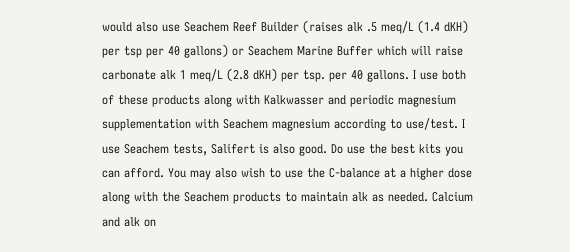would also use Seachem Reef Builder (raises alk .5 meq/L (1.4 dKH) per tsp per 40 gallons) or Seachem Marine Buffer which will raise carbonate alk 1 meq/L (2.8 dKH) per tsp. per 40 gallons. I use both of these products along with Kalkwasser and periodic magnesium supplementation with Seachem magnesium according to use/test. I use Seachem tests, Salifert is also good. Do use the best kits you can afford. You may also wish to use the C-balance at a higher dose along with the Seachem products to maintain alk as needed. Calcium and alk on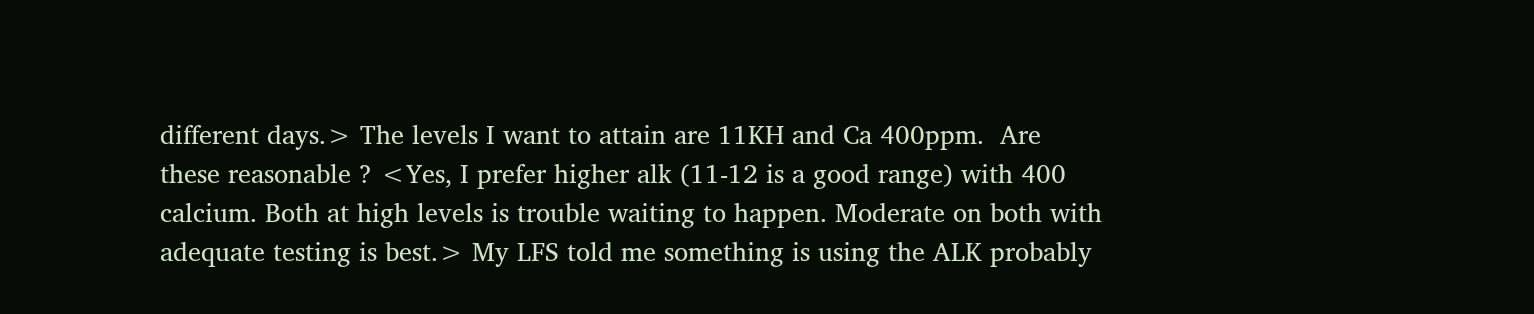different days.> The levels I want to attain are 11KH and Ca 400ppm.  Are these reasonable ? <Yes, I prefer higher alk (11-12 is a good range) with 400 calcium. Both at high levels is trouble waiting to happen. Moderate on both with adequate testing is best.> My LFS told me something is using the ALK probably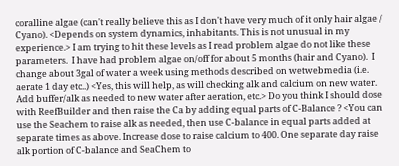coralline algae (can't really believe this as I don't have very much of it only hair algae / Cyano). <Depends on system dynamics, inhabitants. This is not unusual in my experience.> I am trying to hit these levels as I read problem algae do not like these parameters.  I have had problem algae on/off for about 5 months (hair and Cyano).  I change about 3gal of water a week using methods described on wetwebmedia (i.e. aerate 1 day etc..) <Yes, this will help, as will checking alk and calcium on new water. Add buffer/alk as needed to new water after aeration, etc.> Do you think I should dose with ReefBuilder and then raise the Ca by adding equal parts of C-Balance ? <You can use the Seachem to raise alk as needed, then use C-balance in equal parts added at separate times as above. Increase dose to raise calcium to 400. One separate day raise alk portion of C-balance and SeaChem to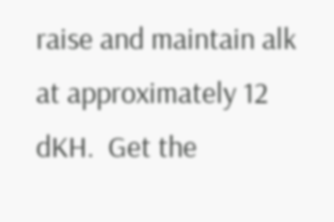raise and maintain alk at approximately 12 dKH.  Get the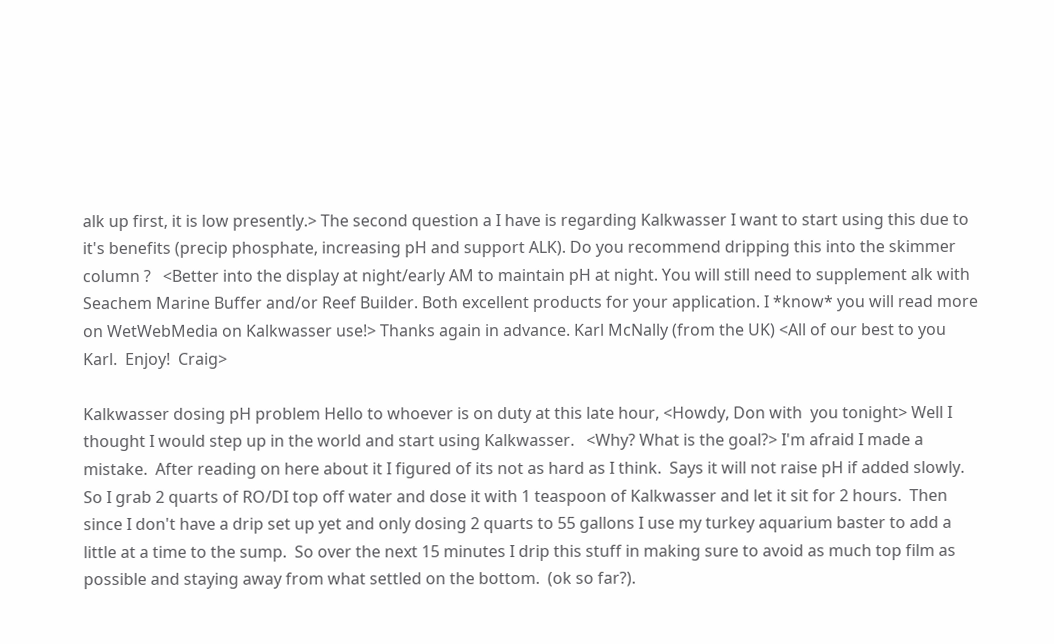alk up first, it is low presently.> The second question a I have is regarding Kalkwasser I want to start using this due to it's benefits (precip phosphate, increasing pH and support ALK). Do you recommend dripping this into the skimmer column ?   <Better into the display at night/early AM to maintain pH at night. You will still need to supplement alk with Seachem Marine Buffer and/or Reef Builder. Both excellent products for your application. I *know* you will read more on WetWebMedia on Kalkwasser use!> Thanks again in advance. Karl McNally (from the UK) <All of our best to you Karl.  Enjoy!  Craig>

Kalkwasser dosing pH problem Hello to whoever is on duty at this late hour, <Howdy, Don with  you tonight> Well I thought I would step up in the world and start using Kalkwasser.   <Why? What is the goal?> I'm afraid I made a mistake.  After reading on here about it I figured of its not as hard as I think.  Says it will not raise pH if added slowly.  So I grab 2 quarts of RO/DI top off water and dose it with 1 teaspoon of Kalkwasser and let it sit for 2 hours.  Then since I don't have a drip set up yet and only dosing 2 quarts to 55 gallons I use my turkey aquarium baster to add a little at a time to the sump.  So over the next 15 minutes I drip this stuff in making sure to avoid as much top film as possible and staying away from what settled on the bottom.  (ok so far?).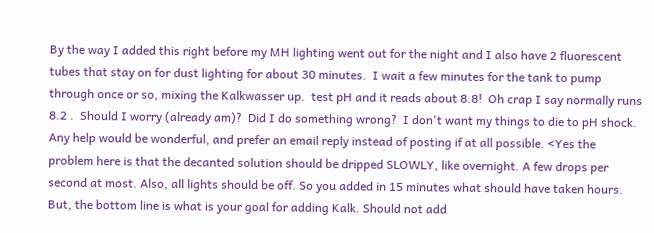By the way I added this right before my MH lighting went out for the night and I also have 2 fluorescent tubes that stay on for dust lighting for about 30 minutes.  I wait a few minutes for the tank to pump through once or so, mixing the Kalkwasser up.  test pH and it reads about 8.8!  Oh crap I say normally runs 8.2 .  Should I worry (already am)?  Did I do something wrong?  I don't want my things to die to pH shock.  Any help would be wonderful, and prefer an email reply instead of posting if at all possible. <Yes the problem here is that the decanted solution should be dripped SLOWLY, like overnight. A few drops per second at most. Also, all lights should be off. So you added in 15 minutes what should have taken hours. But, the bottom line is what is your goal for adding Kalk. Should not add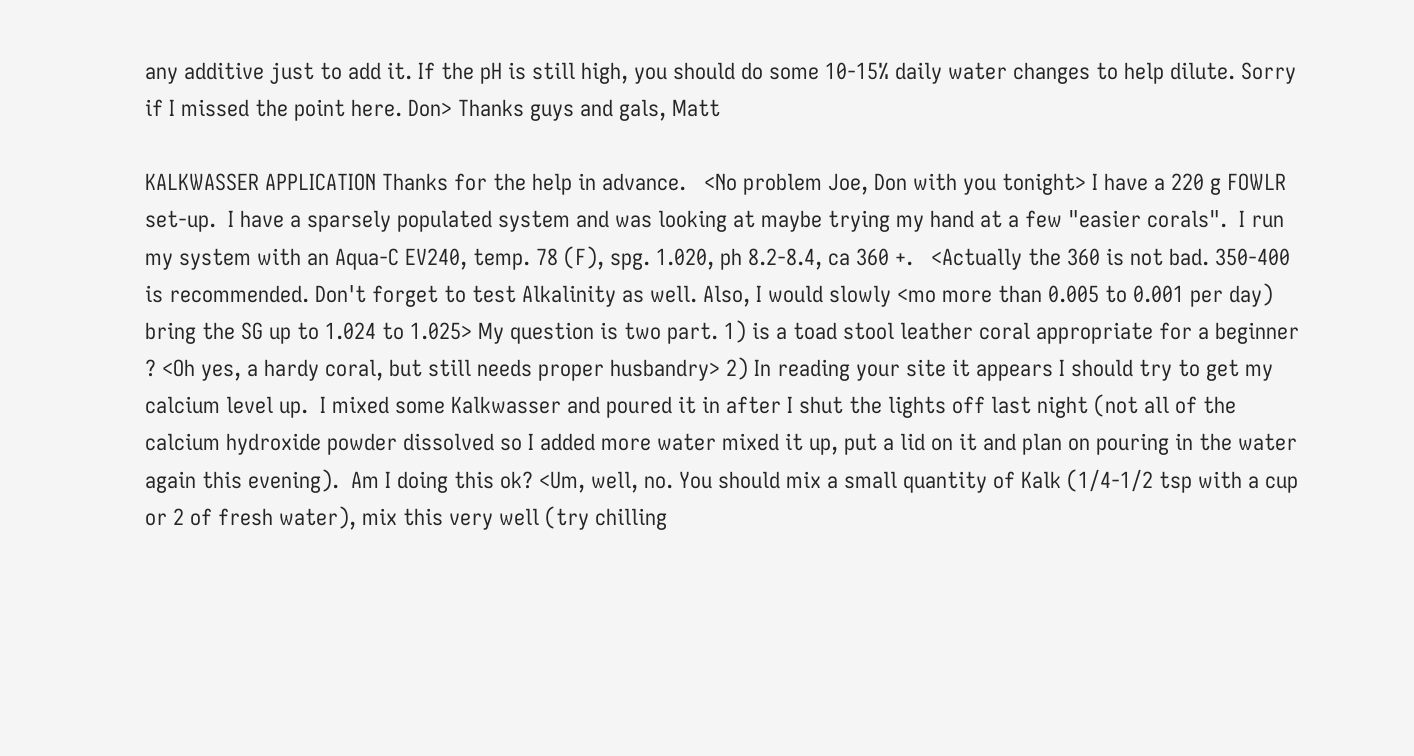any additive just to add it. If the pH is still high, you should do some 10-15% daily water changes to help dilute. Sorry if I missed the point here. Don> Thanks guys and gals, Matt

KALKWASSER APPLICATION Thanks for the help in advance.   <No problem Joe, Don with you tonight> I have a 220 g FOWLR set-up.  I have a sparsely populated system and was looking at maybe trying my hand at a few "easier corals".  I run my system with an Aqua-C EV240, temp. 78 (F), spg. 1.020, ph 8.2-8.4, ca 360 +.   <Actually the 360 is not bad. 350-400 is recommended. Don't forget to test Alkalinity as well. Also, I would slowly <mo more than 0.005 to 0.001 per day) bring the SG up to 1.024 to 1.025> My question is two part. 1) is a toad stool leather coral appropriate for a beginner ? <Oh yes, a hardy coral, but still needs proper husbandry> 2) In reading your site it appears I should try to get my calcium level up.  I mixed some Kalkwasser and poured it in after I shut the lights off last night (not all of the calcium hydroxide powder dissolved so I added more water mixed it up, put a lid on it and plan on pouring in the water again this evening).  Am I doing this ok? <Um, well, no. You should mix a small quantity of Kalk (1/4-1/2 tsp with a cup or 2 of fresh water), mix this very well (try chilling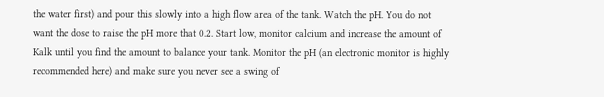the water first) and pour this slowly into a high flow area of the tank. Watch the pH. You do not want the dose to raise the pH more that 0.2. Start low, monitor calcium and increase the amount of Kalk until you find the amount to balance your tank. Monitor the pH (an electronic monitor is highly recommended here) and make sure you never see a swing of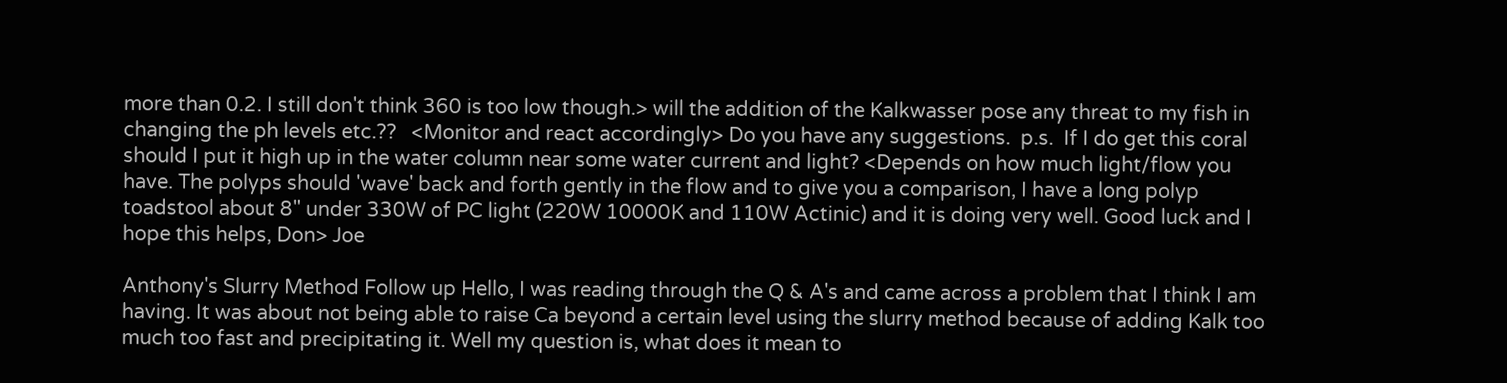more than 0.2. I still don't think 360 is too low though.> will the addition of the Kalkwasser pose any threat to my fish in changing the ph levels etc.??   <Monitor and react accordingly> Do you have any suggestions.  p.s.  If I do get this coral should I put it high up in the water column near some water current and light? <Depends on how much light/flow you have. The polyps should 'wave' back and forth gently in the flow and to give you a comparison, I have a long polyp toadstool about 8" under 330W of PC light (220W 10000K and 110W Actinic) and it is doing very well. Good luck and I hope this helps, Don> Joe

Anthony's Slurry Method Follow up Hello, I was reading through the Q & A's and came across a problem that I think I am having. It was about not being able to raise Ca beyond a certain level using the slurry method because of adding Kalk too much too fast and precipitating it. Well my question is, what does it mean to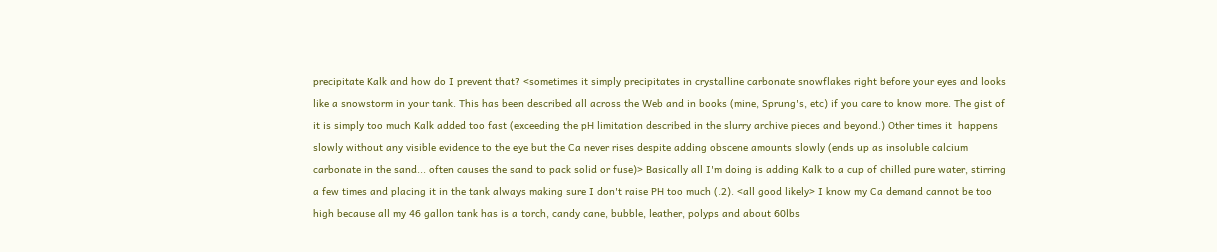precipitate Kalk and how do I prevent that? <sometimes it simply precipitates in crystalline carbonate snowflakes right before your eyes and looks like a snowstorm in your tank. This has been described all across the Web and in books (mine, Sprung's, etc) if you care to know more. The gist of it is simply too much Kalk added too fast (exceeding the pH limitation described in the slurry archive pieces and beyond.) Other times it  happens slowly without any visible evidence to the eye but the Ca never rises despite adding obscene amounts slowly (ends up as insoluble calcium carbonate in the sand... often causes the sand to pack solid or fuse)> Basically all I'm doing is adding Kalk to a cup of chilled pure water, stirring a few times and placing it in the tank always making sure I don't raise PH too much (.2). <all good likely> I know my Ca demand cannot be too high because all my 46 gallon tank has is a torch, candy cane, bubble, leather, polyps and about 60lbs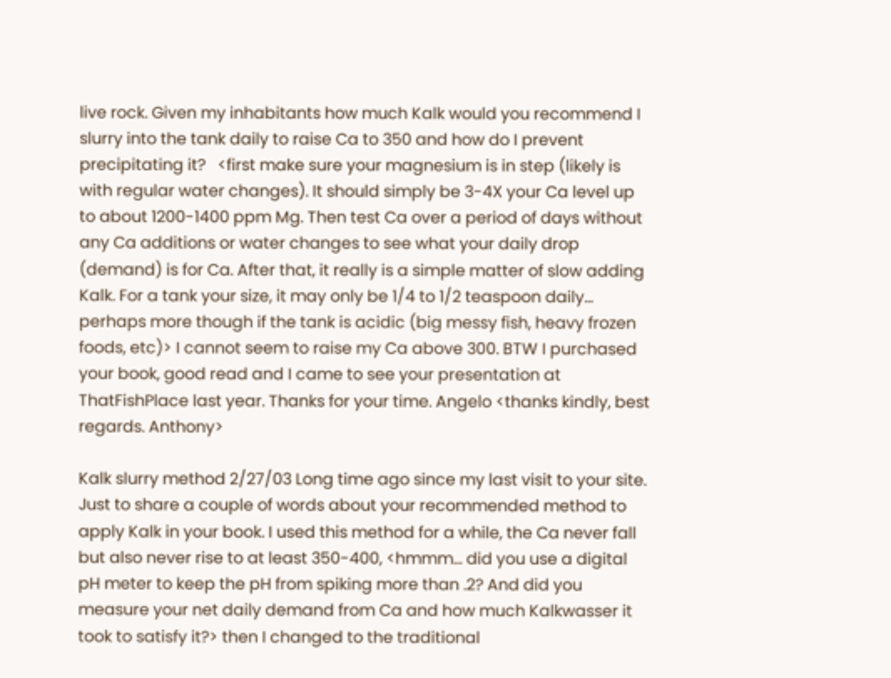live rock. Given my inhabitants how much Kalk would you recommend I slurry into the tank daily to raise Ca to 350 and how do I prevent precipitating it?   <first make sure your magnesium is in step (likely is with regular water changes). It should simply be 3-4X your Ca level up to about 1200-1400 ppm Mg. Then test Ca over a period of days without any Ca additions or water changes to see what your daily drop (demand) is for Ca. After that, it really is a simple matter of slow adding Kalk. For a tank your size, it may only be 1/4 to 1/2 teaspoon daily... perhaps more though if the tank is acidic (big messy fish, heavy frozen foods, etc)> I cannot seem to raise my Ca above 300. BTW I purchased your book, good read and I came to see your presentation at ThatFishPlace last year. Thanks for your time. Angelo <thanks kindly, best regards. Anthony>

Kalk slurry method 2/27/03 Long time ago since my last visit to your site. Just to share a couple of words about your recommended method to apply Kalk in your book. I used this method for a while, the Ca never fall but also never rise to at least 350-400, <hmmm... did you use a digital pH meter to keep the pH from spiking more than .2? And did you measure your net daily demand from Ca and how much Kalkwasser it took to satisfy it?> then I changed to the traditional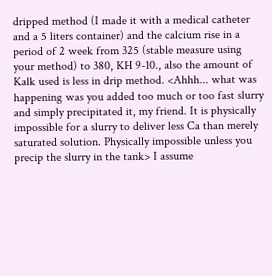dripped method (I made it with a medical catheter and a 5 liters container) and the calcium rise in a period of 2 week from 325 (stable measure using your method) to 380, KH 9-10., also the amount of Kalk used is less in drip method. <Ahhh... what was happening was you added too much or too fast slurry and simply precipitated it, my friend. It is physically impossible for a slurry to deliver less Ca than merely saturated solution. Physically impossible unless you precip the slurry in the tank> I assume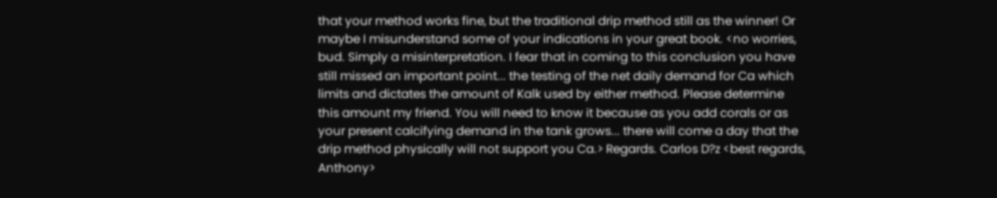that your method works fine, but the traditional drip method still as the winner! Or maybe I misunderstand some of your indications in your great book. <no worries, bud. Simply a misinterpretation. I fear that in coming to this conclusion you have still missed an important point... the testing of the net daily demand for Ca which limits and dictates the amount of Kalk used by either method. Please determine this amount my friend. You will need to know it because as you add corals or as your present calcifying demand in the tank grows... there will come a day that the drip method physically will not support you Ca.> Regards. Carlos D?z <best regards, Anthony>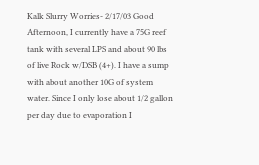Kalk Slurry Worries- 2/17/03 Good Afternoon, I currently have a 75G reef tank with several LPS and about 90 lbs of live Rock w/DSB (4+). I have a sump with about another 10G of system water. Since I only lose about 1/2 gallon per day due to evaporation I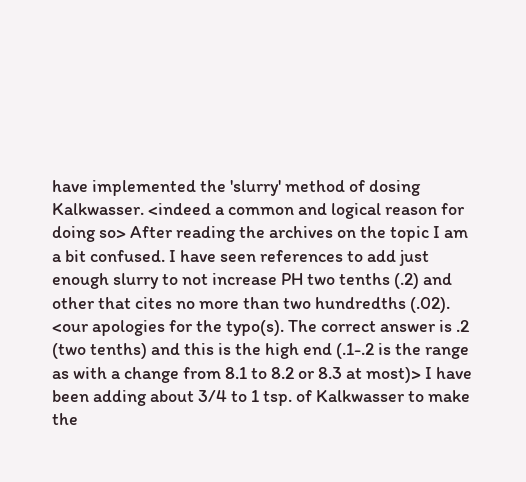have implemented the 'slurry' method of dosing Kalkwasser. <indeed a common and logical reason for doing so> After reading the archives on the topic I am a bit confused. I have seen references to add just enough slurry to not increase PH two tenths (.2) and other that cites no more than two hundredths (.02). <our apologies for the typo(s). The correct answer is .2 (two tenths) and this is the high end (.1-.2 is the range as with a change from 8.1 to 8.2 or 8.3 at most)> I have been adding about 3/4 to 1 tsp. of Kalkwasser to make the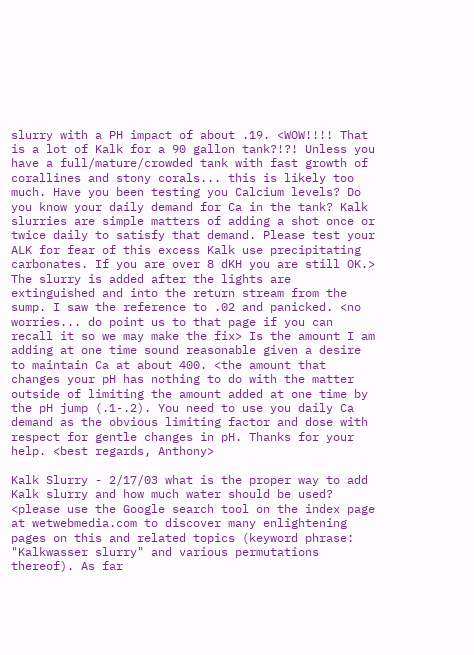slurry with a PH impact of about .19. <WOW!!!! That is a lot of Kalk for a 90 gallon tank?!?! Unless you have a full/mature/crowded tank with fast growth of corallines and stony corals... this is likely too much. Have you been testing you Calcium levels? Do you know your daily demand for Ca in the tank? Kalk slurries are simple matters of adding a shot once or twice daily to satisfy that demand. Please test your ALK for fear of this excess Kalk use precipitating carbonates. If you are over 8 dKH you are still OK.> The slurry is added after the lights are extinguished and into the return stream from the sump. I saw the reference to .02 and panicked. <no worries... do point us to that page if you can recall it so we may make the fix> Is the amount I am adding at one time sound reasonable given a desire to maintain Ca at about 400. <the amount that changes your pH has nothing to do with the matter outside of limiting the amount added at one time by the pH jump (.1-.2). You need to use you daily Ca demand as the obvious limiting factor and dose with respect for gentle changes in pH. Thanks for your help. <best regards, Anthony>

Kalk Slurry - 2/17/03 what is the proper way to add Kalk slurry and how much water should be used? <please use the Google search tool on the index page at wetwebmedia.com to discover many enlightening pages on this and related topics (keyword phrase: "Kalkwasser slurry" and various permutations thereof). As far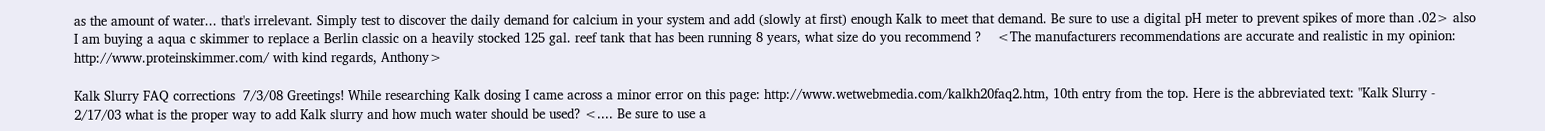as the amount of water... that's irrelevant. Simply test to discover the daily demand for calcium in your system and add (slowly at first) enough Kalk to meet that demand. Be sure to use a digital pH meter to prevent spikes of more than .02> also I am buying a aqua c skimmer to replace a Berlin classic on a heavily stocked 125 gal. reef tank that has been running 8 years, what size do you recommend ?    <The manufacturers recommendations are accurate and realistic in my opinion: http://www.proteinskimmer.com/ with kind regards, Anthony>

Kalk Slurry FAQ corrections  7/3/08 Greetings! While researching Kalk dosing I came across a minor error on this page: http://www.wetwebmedia.com/kalkh20faq2.htm, 10th entry from the top. Here is the abbreviated text: "Kalk Slurry - 2/17/03 what is the proper way to add Kalk slurry and how much water should be used? <.... Be sure to use a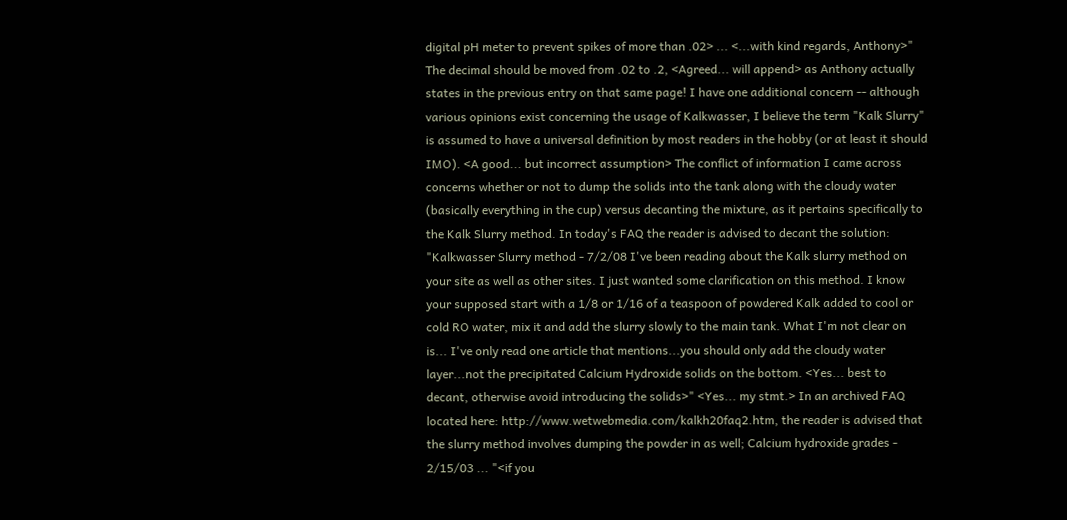digital pH meter to prevent spikes of more than .02> ... <...with kind regards, Anthony>" The decimal should be moved from .02 to .2, <Agreed... will append> as Anthony actually states in the previous entry on that same page! I have one additional concern -- although various opinions exist concerning the usage of Kalkwasser, I believe the term "Kalk Slurry" is assumed to have a universal definition by most readers in the hobby (or at least it should IMO). <A good... but incorrect assumption> The conflict of information I came across concerns whether or not to dump the solids into the tank along with the cloudy water (basically everything in the cup) versus decanting the mixture, as it pertains specifically to the Kalk Slurry method. In today's FAQ the reader is advised to decant the solution: "Kalkwasser Slurry method - 7/2/08 I've been reading about the Kalk slurry method on your site as well as other sites. I just wanted some clarification on this method. I know your supposed start with a 1/8 or 1/16 of a teaspoon of powdered Kalk added to cool or cold RO water, mix it and add the slurry slowly to the main tank. What I'm not clear on is... I've only read one article that mentions...you should only add the cloudy water layer...not the precipitated Calcium Hydroxide solids on the bottom. <Yes... best to decant, otherwise avoid introducing the solids>" <Yes... my stmt.> In an archived FAQ located here: http://www.wetwebmedia.com/kalkh20faq2.htm, the reader is advised that the slurry method involves dumping the powder in as well; Calcium hydroxide grades - 2/15/03 ... "<if you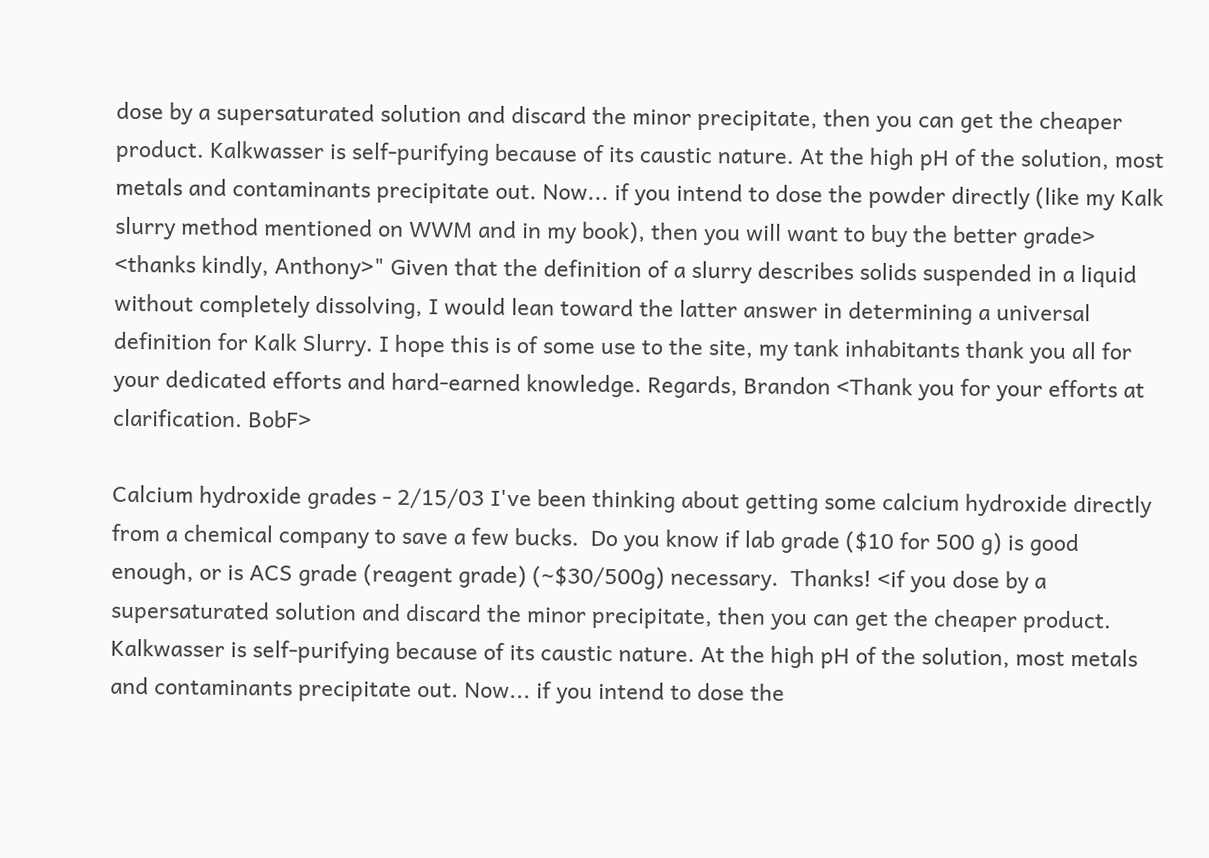dose by a supersaturated solution and discard the minor precipitate, then you can get the cheaper product. Kalkwasser is self-purifying because of its caustic nature. At the high pH of the solution, most metals and contaminants precipitate out. Now... if you intend to dose the powder directly (like my Kalk slurry method mentioned on WWM and in my book), then you will want to buy the better grade> <thanks kindly, Anthony>" Given that the definition of a slurry describes solids suspended in a liquid without completely dissolving, I would lean toward the latter answer in determining a universal definition for Kalk Slurry. I hope this is of some use to the site, my tank inhabitants thank you all for your dedicated efforts and hard-earned knowledge. Regards, Brandon <Thank you for your efforts at clarification. BobF>

Calcium hydroxide grades - 2/15/03 I've been thinking about getting some calcium hydroxide directly from a chemical company to save a few bucks.  Do you know if lab grade ($10 for 500 g) is good enough, or is ACS grade (reagent grade) (~$30/500g) necessary.  Thanks! <if you dose by a supersaturated solution and discard the minor precipitate, then you can get the cheaper product. Kalkwasser is self-purifying because of its caustic nature. At the high pH of the solution, most metals and contaminants precipitate out. Now... if you intend to dose the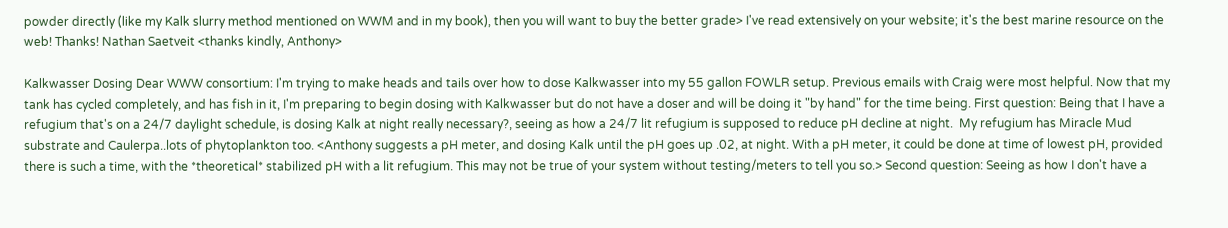powder directly (like my Kalk slurry method mentioned on WWM and in my book), then you will want to buy the better grade> I've read extensively on your website; it's the best marine resource on the web! Thanks! Nathan Saetveit <thanks kindly, Anthony>

Kalkwasser Dosing Dear WWW consortium: I'm trying to make heads and tails over how to dose Kalkwasser into my 55 gallon FOWLR setup. Previous emails with Craig were most helpful. Now that my tank has cycled completely, and has fish in it, I'm preparing to begin dosing with Kalkwasser but do not have a doser and will be doing it "by hand" for the time being. First question: Being that I have a refugium that's on a 24/7 daylight schedule, is dosing Kalk at night really necessary?, seeing as how a 24/7 lit refugium is supposed to reduce pH decline at night.  My refugium has Miracle Mud substrate and Caulerpa..lots of phytoplankton too. <Anthony suggests a pH meter, and dosing Kalk until the pH goes up .02, at night. With a pH meter, it could be done at time of lowest pH, provided there is such a time, with the *theoretical* stabilized pH with a lit refugium. This may not be true of your system without testing/meters to tell you so.> Second question: Seeing as how I don't have a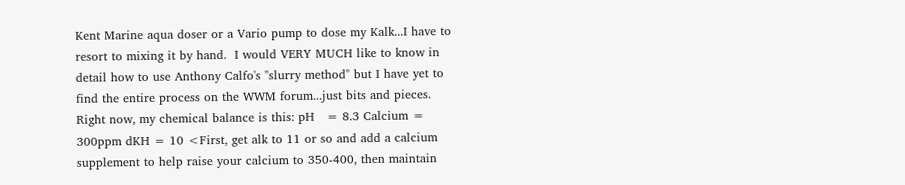Kent Marine aqua doser or a Vario pump to dose my Kalk...I have to resort to mixing it by hand.  I would VERY MUCH like to know in detail how to use Anthony Calfo's "slurry method" but I have yet to find the entire process on the WWM forum...just bits and pieces. Right now, my chemical balance is this: pH   = 8.3 Calcium = 300ppm dKH = 10 <First, get alk to 11 or so and add a calcium supplement to help raise your calcium to 350-400, then maintain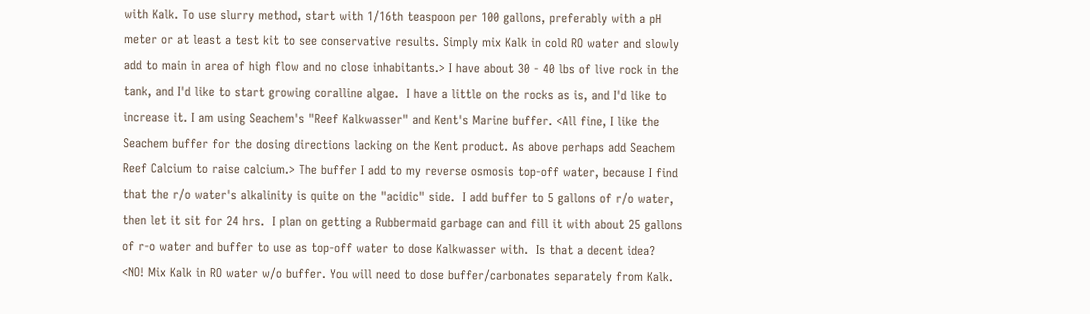with Kalk. To use slurry method, start with 1/16th teaspoon per 100 gallons, preferably with a pH meter or at least a test kit to see conservative results. Simply mix Kalk in cold RO water and slowly add to main in area of high flow and no close inhabitants.> I have about 30 - 40 lbs of live rock in the tank, and I'd like to start growing coralline algae.  I have a little on the rocks as is, and I'd like to increase it. I am using Seachem's "Reef Kalkwasser" and Kent's Marine buffer. <All fine, I like the Seachem buffer for the dosing directions lacking on the Kent product. As above perhaps add Seachem Reef Calcium to raise calcium.> The buffer I add to my reverse osmosis top-off water, because I find that the r/o water's alkalinity is quite on the "acidic" side.  I add buffer to 5 gallons of r/o water, then let it sit for 24 hrs.  I plan on getting a Rubbermaid garbage can and fill it with about 25 gallons of r-o water and buffer to use as top-off water to dose Kalkwasser with.  Is that a decent idea?   <NO! Mix Kalk in RO water w/o buffer. You will need to dose buffer/carbonates separately from Kalk.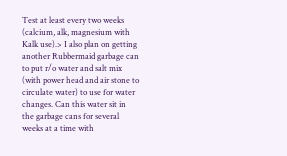Test at least every two weeks (calcium, alk, magnesium with Kalk use).> I also plan on getting another Rubbermaid garbage can to put r/o water and salt mix (with power head and air stone to circulate water) to use for water changes. Can this water sit in the garbage cans for several weeks at a time with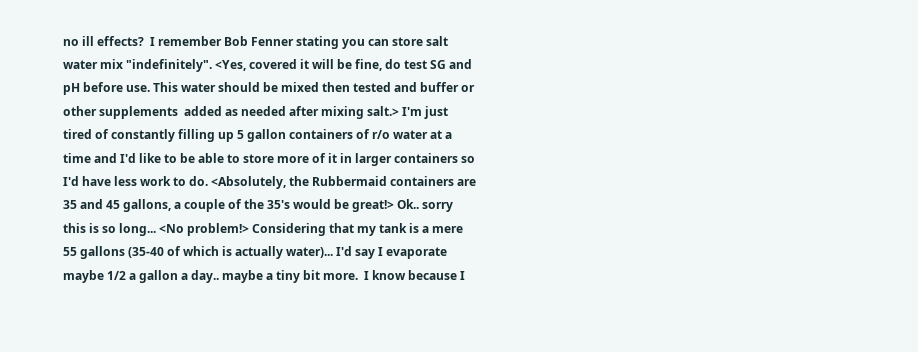no ill effects?  I remember Bob Fenner stating you can store salt water mix "indefinitely". <Yes, covered it will be fine, do test SG and pH before use. This water should be mixed then tested and buffer or other supplements  added as needed after mixing salt.> I'm just tired of constantly filling up 5 gallon containers of r/o water at a time and I'd like to be able to store more of it in larger containers so I'd have less work to do. <Absolutely, the Rubbermaid containers are 35 and 45 gallons, a couple of the 35's would be great!> Ok.. sorry this is so long... <No problem!> Considering that my tank is a mere 55 gallons (35-40 of which is actually water)... I'd say I evaporate maybe 1/2 a gallon a day.. maybe a tiny bit more.  I know because I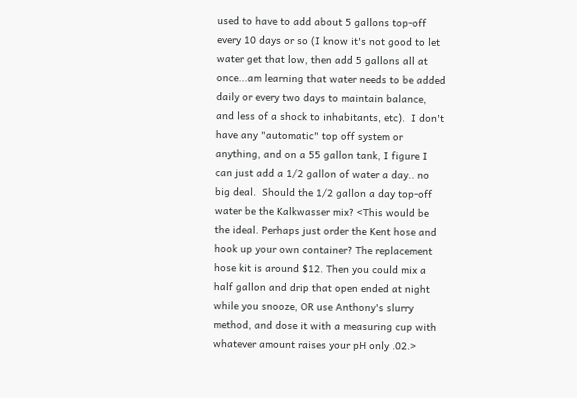used to have to add about 5 gallons top-off every 10 days or so (I know it's not good to let water get that low, then add 5 gallons all at once...am learning that water needs to be added daily or every two days to maintain balance, and less of a shock to inhabitants, etc).  I don't have any "automatic" top off system or anything, and on a 55 gallon tank, I figure I can just add a 1/2 gallon of water a day.. no big deal.  Should the 1/2 gallon a day top-off water be the Kalkwasser mix? <This would be the ideal. Perhaps just order the Kent hose and hook up your own container? The replacement hose kit is around $12. Then you could mix a half gallon and drip that open ended at night while you snooze, OR use Anthony's slurry method, and dose it with a measuring cup with whatever amount raises your pH only .02.>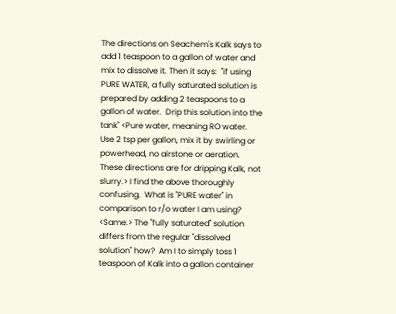The directions on Seachem's Kalk says to add 1 teaspoon to a gallon of water and mix to dissolve it. Then it says:  "if using PURE WATER, a fully saturated solution is prepared by adding 2 teaspoons to a gallon of water.  Drip this solution into the tank" <Pure water, meaning RO water. Use 2 tsp per gallon, mix it by swirling or powerhead, no airstone or aeration. These directions are for dripping Kalk, not slurry.> I find the above thoroughly confusing.  What is "PURE water" in comparison to r/o water I am using? <Same.> The "fully saturated" solution differs from the regular "dissolved solution" how?  Am I to simply toss 1 teaspoon of Kalk into a gallon container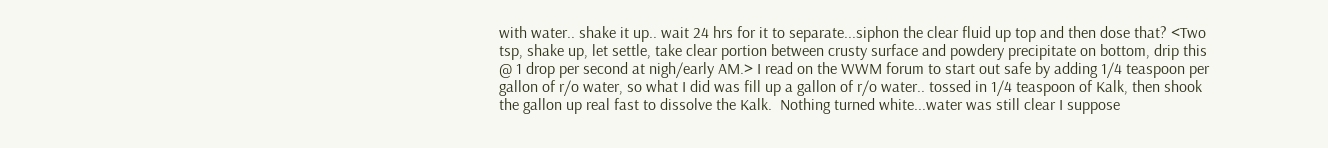with water.. shake it up.. wait 24 hrs for it to separate...siphon the clear fluid up top and then dose that? <Two tsp, shake up, let settle, take clear portion between crusty surface and powdery precipitate on bottom, drip this @ 1 drop per second at nigh/early AM.> I read on the WWM forum to start out safe by adding 1/4 teaspoon per gallon of r/o water, so what I did was fill up a gallon of r/o water.. tossed in 1/4 teaspoon of Kalk, then shook the gallon up real fast to dissolve the Kalk.  Nothing turned white...water was still clear I suppose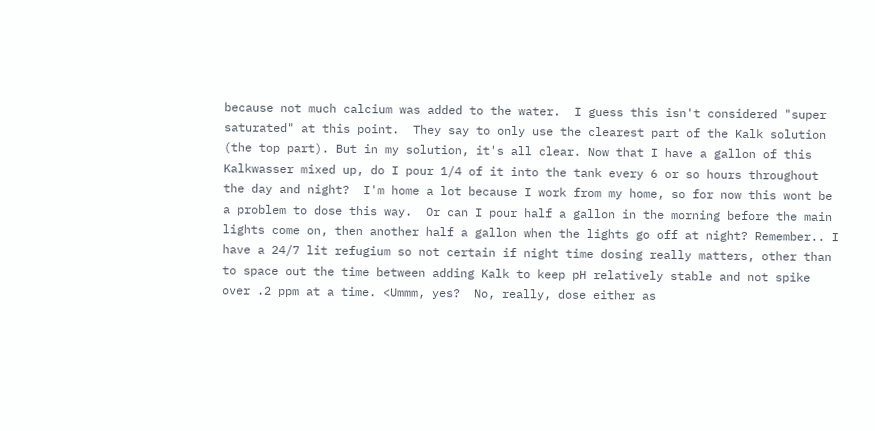because not much calcium was added to the water.  I guess this isn't considered "super saturated" at this point.  They say to only use the clearest part of the Kalk solution (the top part). But in my solution, it's all clear. Now that I have a gallon of this Kalkwasser mixed up, do I pour 1/4 of it into the tank every 6 or so hours throughout the day and night?  I'm home a lot because I work from my home, so for now this wont be a problem to dose this way.  Or can I pour half a gallon in the morning before the main lights come on, then another half a gallon when the lights go off at night? Remember.. I have a 24/7 lit refugium so not certain if night time dosing really matters, other than to space out the time between adding Kalk to keep pH relatively stable and not spike over .2 ppm at a time. <Ummm, yes?  No, really, dose either as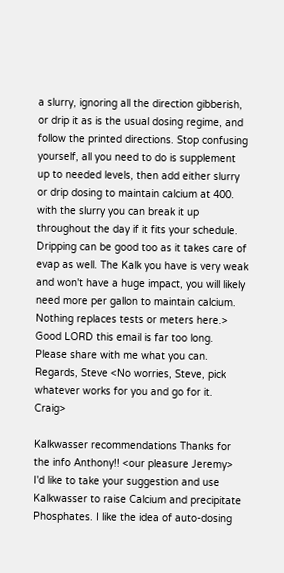a slurry, ignoring all the direction gibberish, or drip it as is the usual dosing regime, and follow the printed directions. Stop confusing yourself, all you need to do is supplement up to needed levels, then add either slurry or drip dosing to maintain calcium at 400.  with the slurry you can break it up throughout the day if it fits your schedule. Dripping can be good too as it takes care of evap as well. The Kalk you have is very weak and won't have a huge impact, you will likely need more per gallon to maintain calcium. Nothing replaces tests or meters here.> Good LORD this email is far too long.  Please share with me what you can. Regards, Steve <No worries, Steve, pick whatever works for you and go for it.  Craig>

Kalkwasser recommendations Thanks for the info Anthony!! <our pleasure Jeremy> I'd like to take your suggestion and use Kalkwasser to raise Calcium and precipitate Phosphates. I like the idea of auto-dosing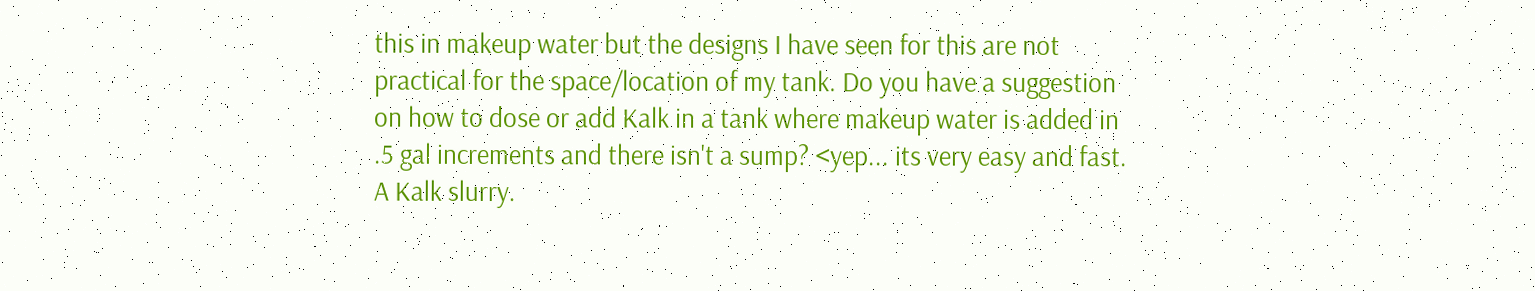this in makeup water but the designs I have seen for this are not practical for the space/location of my tank. Do you have a suggestion on how to dose or add Kalk in a tank where makeup water is added in .5 gal increments and there isn't a sump? <yep... its very easy and fast. A Kalk slurry.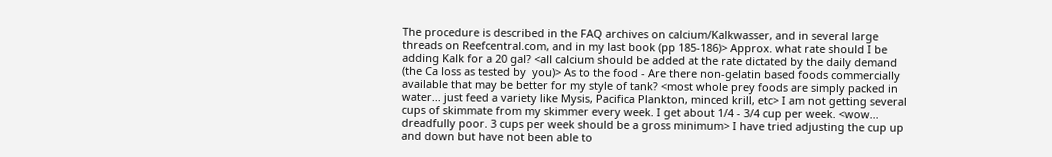The procedure is described in the FAQ archives on calcium/Kalkwasser, and in several large threads on Reefcentral.com, and in my last book (pp 185-186)> Approx. what rate should I be adding Kalk for a 20 gal? <all calcium should be added at the rate dictated by the daily demand (the Ca loss as tested by  you)> As to the food - Are there non-gelatin based foods commercially available that may be better for my style of tank? <most whole prey foods are simply packed in water... just feed a variety like Mysis, Pacifica Plankton, minced krill, etc> I am not getting several cups of skimmate from my skimmer every week. I get about 1/4 - 3/4 cup per week. <wow... dreadfully poor. 3 cups per week should be a gross minimum> I have tried adjusting the cup up and down but have not been able to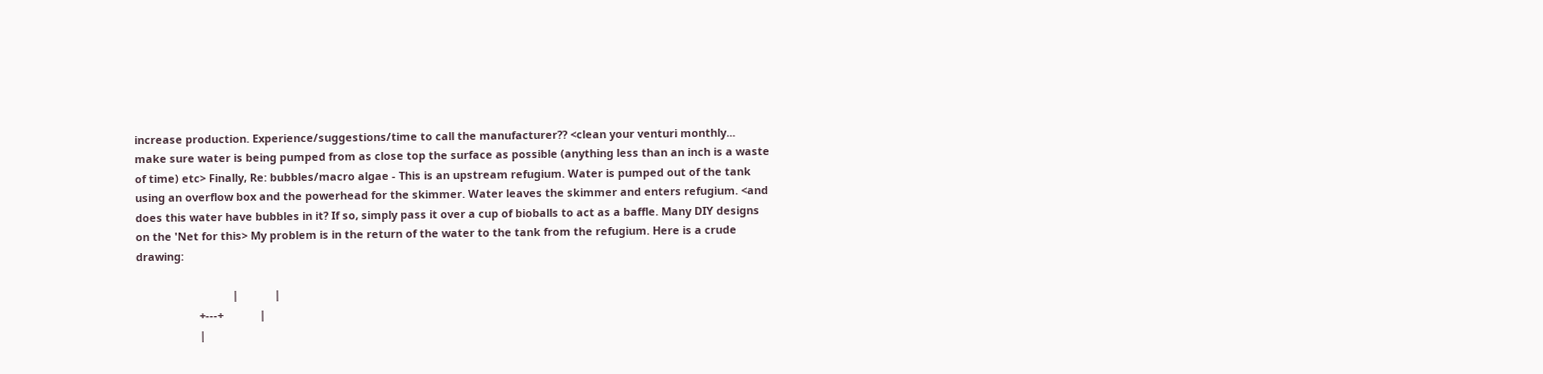increase production. Experience/suggestions/time to call the manufacturer?? <clean your venturi monthly... make sure water is being pumped from as close top the surface as possible (anything less than an inch is a waste of time) etc> Finally, Re: bubbles/macro algae - This is an upstream refugium. Water is pumped out of the tank using an overflow box and the powerhead for the skimmer. Water leaves the skimmer and enters refugium. <and does this water have bubbles in it? If so, simply pass it over a cup of bioballs to act as a baffle. Many DIY designs on the 'Net for this> My problem is in the return of the water to the tank from the refugium. Here is a crude drawing:

                                |            |
                     +---+            |
                     |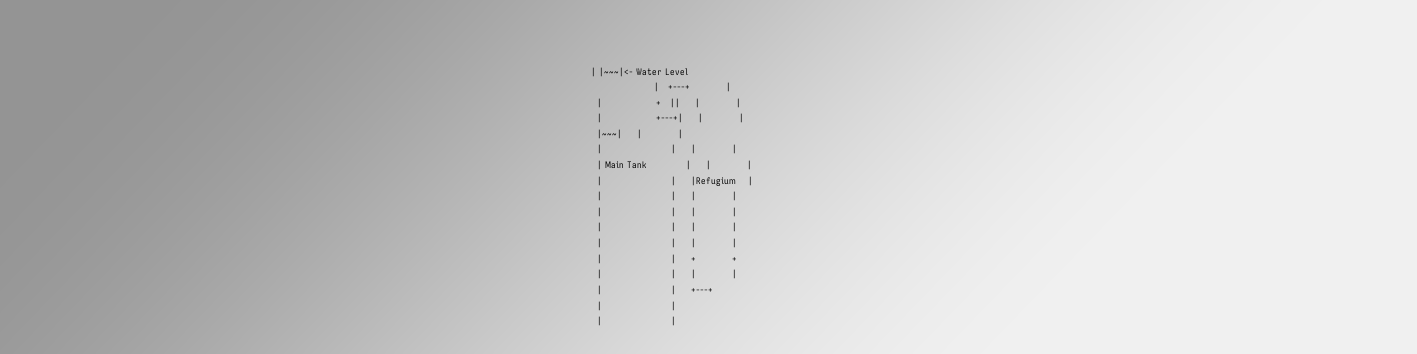| |~~~|<- Water Level
                     |   +---+            |
  |                  +   ||     |            |
  |                  +---+|     |            |
  |~~~|     |            |
  |                       |     |            |
  | Main Tank             |     |            |
  |                       |     |Refugium    |
  |                       |     |            |
  |                       |     |            |
  |                       |     |            |
  |                       |     |            |
  |                       |     +            +
  |                       |     |            |
  |                       |     +---+
  |                       |
  |                       |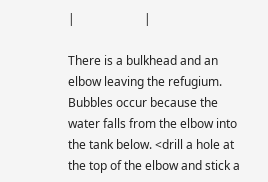|                       |

There is a bulkhead and an elbow leaving the refugium. Bubbles occur because the water falls from the elbow into the tank below. <drill a hole at the top of the elbow and stick a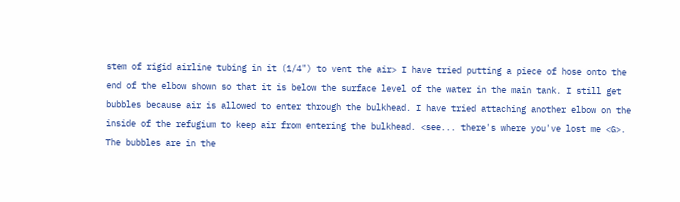stem of rigid airline tubing in it (1/4") to vent the air> I have tried putting a piece of hose onto the end of the elbow shown so that it is below the surface level of the water in the main tank. I still get bubbles because air is allowed to enter through the bulkhead. I have tried attaching another elbow on the inside of the refugium to keep air from entering the bulkhead. <see... there's where you've lost me <G>. The bubbles are in the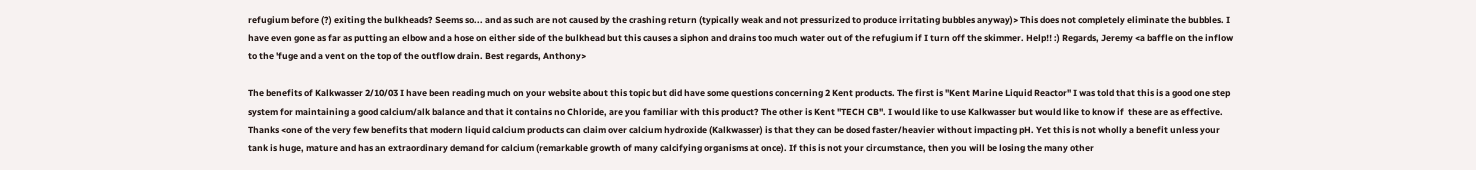refugium before (?) exiting the bulkheads? Seems so... and as such are not caused by the crashing return (typically weak and not pressurized to produce irritating bubbles anyway)> This does not completely eliminate the bubbles. I have even gone as far as putting an elbow and a hose on either side of the bulkhead but this causes a siphon and drains too much water out of the refugium if I turn off the skimmer. Help!! :) Regards, Jeremy <a baffle on the inflow to the 'fuge and a vent on the top of the outflow drain. Best regards, Anthony>

The benefits of Kalkwasser 2/10/03 I have been reading much on your website about this topic but did have some questions concerning 2 Kent products. The first is "Kent Marine Liquid Reactor" I was told that this is a good one step system for maintaining a good calcium/alk balance and that it contains no Chloride, are you familiar with this product? The other is Kent "TECH CB". I would like to use Kalkwasser but would like to know if  these are as effective. Thanks <one of the very few benefits that modern liquid calcium products can claim over calcium hydroxide (Kalkwasser) is that they can be dosed faster/heavier without impacting pH. Yet this is not wholly a benefit unless your tank is huge, mature and has an extraordinary demand for calcium (remarkable growth of many calcifying organisms at once). If this is not your circumstance, then you will be losing the many other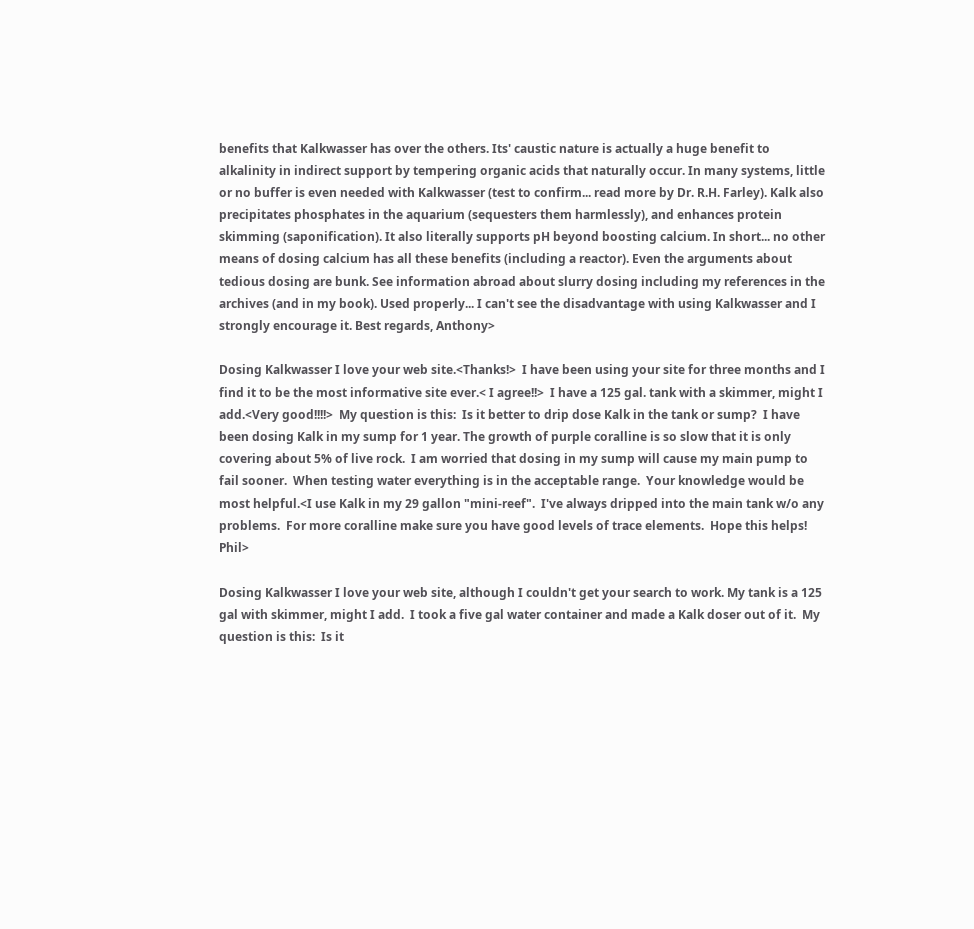benefits that Kalkwasser has over the others. Its' caustic nature is actually a huge benefit to alkalinity in indirect support by tempering organic acids that naturally occur. In many systems, little or no buffer is even needed with Kalkwasser (test to confirm... read more by Dr. R.H. Farley). Kalk also precipitates phosphates in the aquarium (sequesters them harmlessly), and enhances protein skimming (saponification). It also literally supports pH beyond boosting calcium. In short... no other means of dosing calcium has all these benefits (including a reactor). Even the arguments about tedious dosing are bunk. See information abroad about slurry dosing including my references in the archives (and in my book). Used properly... I can't see the disadvantage with using Kalkwasser and I strongly encourage it. Best regards, Anthony>

Dosing Kalkwasser I love your web site.<Thanks!>  I have been using your site for three months and I find it to be the most informative site ever.< I agree!!>  I have a 125 gal. tank with a skimmer, might I add.<Very good!!!!>  My question is this:  Is it better to drip dose Kalk in the tank or sump?  I have been dosing Kalk in my sump for 1 year. The growth of purple coralline is so slow that it is only covering about 5% of live rock.  I am worried that dosing in my sump will cause my main pump to fail sooner.  When testing water everything is in the acceptable range.  Your knowledge would be most helpful.<I use Kalk in my 29 gallon "mini-reef".  I've always dripped into the main tank w/o any problems.  For more coralline make sure you have good levels of trace elements.  Hope this helps!  Phil>

Dosing Kalkwasser I love your web site, although I couldn't get your search to work. My tank is a 125 gal with skimmer, might I add.  I took a five gal water container and made a Kalk doser out of it.  My question is this:  Is it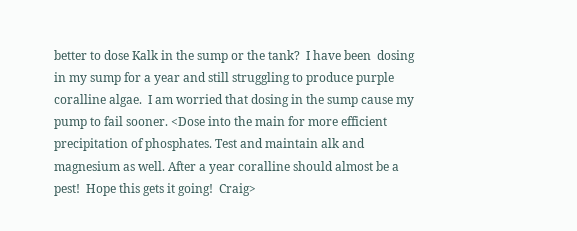better to dose Kalk in the sump or the tank?  I have been  dosing in my sump for a year and still struggling to produce purple coralline algae.  I am worried that dosing in the sump cause my pump to fail sooner. <Dose into the main for more efficient precipitation of phosphates. Test and maintain alk and magnesium as well. After a year coralline should almost be a pest!  Hope this gets it going!  Craig>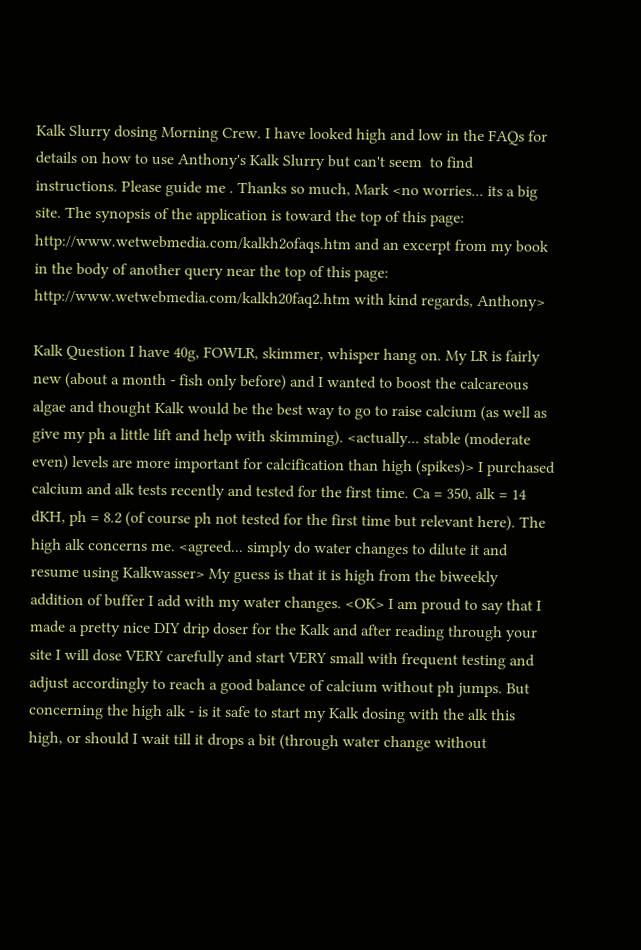Kalk Slurry dosing Morning Crew. I have looked high and low in the FAQs for details on how to use Anthony's Kalk Slurry but can't seem  to find instructions. Please guide me . Thanks so much, Mark <no worries... its a big site. The synopsis of the application is toward the top of this page: http://www.wetwebmedia.com/kalkh2ofaqs.htm and an excerpt from my book in the body of another query near the top of this page: http://www.wetwebmedia.com/kalkh20faq2.htm with kind regards, Anthony>

Kalk Question I have 40g, FOWLR, skimmer, whisper hang on. My LR is fairly new (about a month - fish only before) and I wanted to boost the calcareous algae and thought Kalk would be the best way to go to raise calcium (as well as give my ph a little lift and help with skimming). <actually... stable (moderate even) levels are more important for calcification than high (spikes)> I purchased calcium and alk tests recently and tested for the first time. Ca = 350, alk = 14 dKH, ph = 8.2 (of course ph not tested for the first time but relevant here). The high alk concerns me. <agreed... simply do water changes to dilute it and resume using Kalkwasser> My guess is that it is high from the biweekly addition of buffer I add with my water changes. <OK> I am proud to say that I made a pretty nice DIY drip doser for the Kalk and after reading through your site I will dose VERY carefully and start VERY small with frequent testing and adjust accordingly to reach a good balance of calcium without ph jumps. But concerning the high alk - is it safe to start my Kalk dosing with the alk this high, or should I wait till it drops a bit (through water change without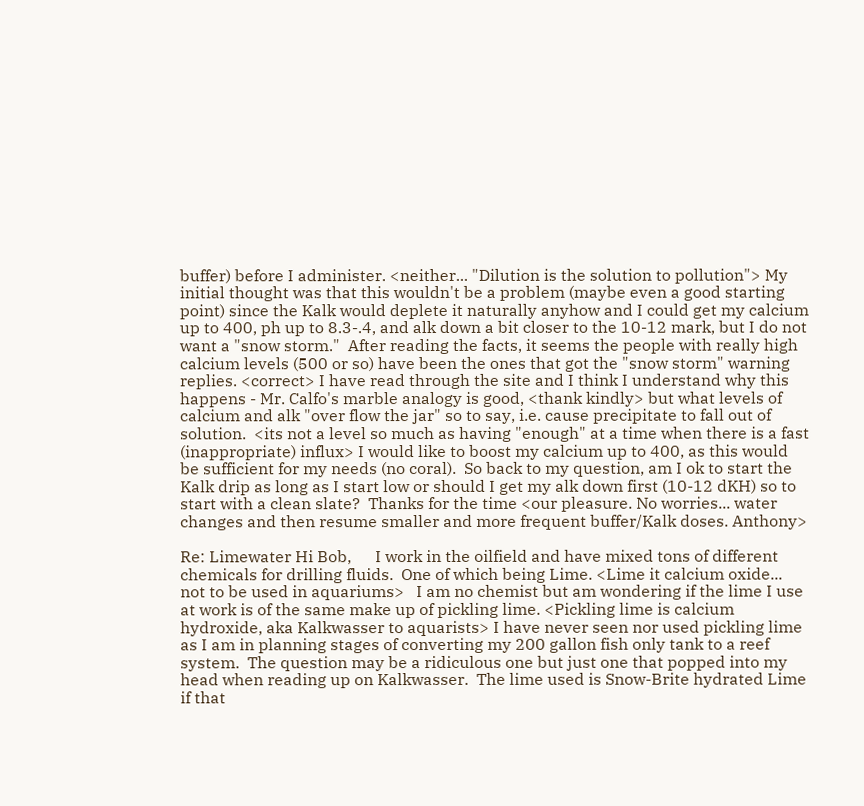buffer) before I administer. <neither... "Dilution is the solution to pollution"> My initial thought was that this wouldn't be a problem (maybe even a good starting point) since the Kalk would deplete it naturally anyhow and I could get my calcium up to 400, ph up to 8.3-.4, and alk down a bit closer to the 10-12 mark, but I do not want a "snow storm."  After reading the facts, it seems the people with really high calcium levels (500 or so) have been the ones that got the "snow storm" warning replies. <correct> I have read through the site and I think I understand why this happens - Mr. Calfo's marble analogy is good, <thank kindly> but what levels of calcium and alk "over flow the jar" so to say, i.e. cause precipitate to fall out of solution.  <its not a level so much as having "enough" at a time when there is a fast (inappropriate) influx> I would like to boost my calcium up to 400, as this would be sufficient for my needs (no coral).  So back to my question, am I ok to start the Kalk drip as long as I start low or should I get my alk down first (10-12 dKH) so to start with a clean slate?  Thanks for the time <our pleasure. No worries... water changes and then resume smaller and more frequent buffer/Kalk doses. Anthony>

Re: Limewater Hi Bob,      I work in the oilfield and have mixed tons of different chemicals for drilling fluids.  One of which being Lime. <Lime it calcium oxide... not to be used in aquariums>   I am no chemist but am wondering if the lime I use at work is of the same make up of pickling lime. <Pickling lime is calcium hydroxide, aka Kalkwasser to aquarists> I have never seen nor used pickling lime as I am in planning stages of converting my 200 gallon fish only tank to a reef system.  The question may be a ridiculous one but just one that popped into my head when reading up on Kalkwasser.  The lime used is Snow-Brite hydrated Lime if that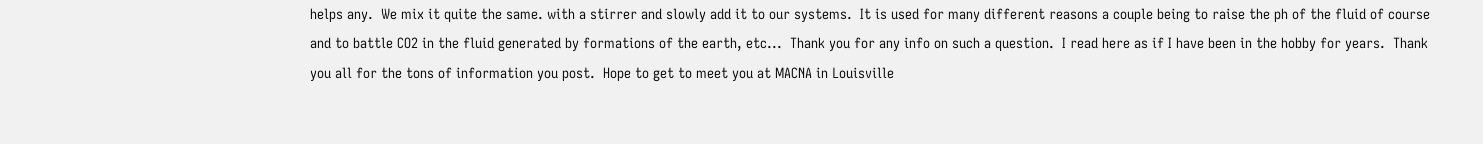helps any.  We mix it quite the same. with a stirrer and slowly add it to our systems.  It is used for many different reasons a couple being to raise the ph of the fluid of course and to battle CO2 in the fluid generated by formations of the earth, etc...  Thank you for any info on such a question.  I read here as if I have been in the hobby for years.  Thank you all for the tons of information you post.  Hope to get to meet you at MACNA in Louisville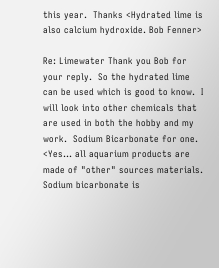this year.  Thanks <Hydrated lime is also calcium hydroxide. Bob Fenner>

Re: Limewater Thank you Bob for your reply.  So the hydrated lime can be used which is good to know.  I will look into other chemicals that are used in both the hobby and my work.  Sodium Bicarbonate for one. <Yes... all aquarium products are made of "other" sources materials. Sodium bicarbonate is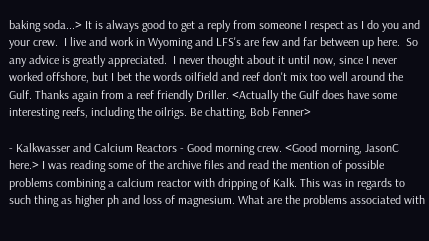baking soda...> It is always good to get a reply from someone I respect as I do you and your crew.  I live and work in Wyoming and LFS's are few and far between up here.  So any advice is greatly appreciated.  I never thought about it until now, since I never worked offshore, but I bet the words oilfield and reef don't mix too well around the Gulf. Thanks again from a reef friendly Driller. <Actually the Gulf does have some interesting reefs, including the oilrigs. Be chatting, Bob Fenner>

- Kalkwasser and Calcium Reactors - Good morning crew. <Good morning, JasonC here.> I was reading some of the archive files and read the mention of possible problems combining a calcium reactor with dripping of Kalk. This was in regards to such thing as higher ph and loss of magnesium. What are the problems associated with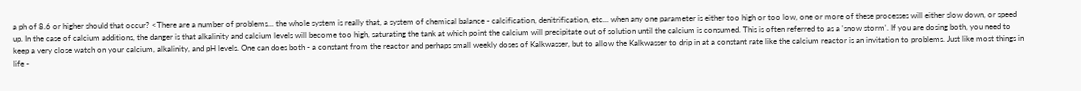a ph of 8.6 or higher should that occur? <There are a number of problems... the whole system is really that, a system of chemical balance - calcification, denitrification, etc... when any one parameter is either too high or too low, one or more of these processes will either slow down, or speed up. In the case of calcium additions, the danger is that alkalinity and calcium levels will become too high, saturating the tank at which point the calcium will precipitate out of solution until the calcium is consumed. This is often referred to as a 'snow storm'. If you are dosing both, you need to keep a very close watch on your calcium, alkalinity, and pH levels. One can does both - a constant from the reactor and perhaps small weekly doses of Kalkwasser, but to allow the Kalkwasser to drip in at a constant rate like the calcium reactor is an invitation to problems. Just like most things in life -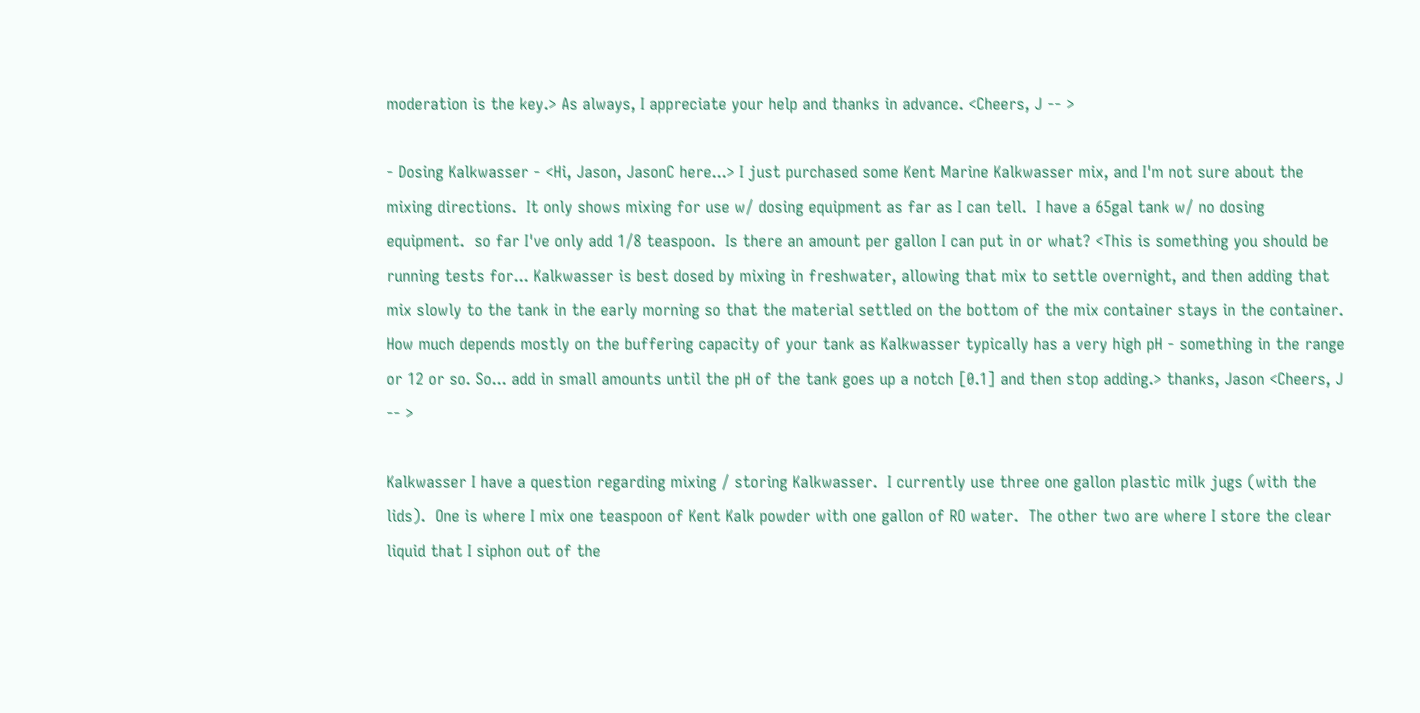moderation is the key.> As always, I appreciate your help and thanks in advance. <Cheers, J -- >

- Dosing Kalkwasser - <Hi, Jason, JasonC here...> I just purchased some Kent Marine Kalkwasser mix, and I'm not sure about the mixing directions.  It only shows mixing for use w/ dosing equipment as far as I can tell.  I have a 65gal tank w/ no dosing equipment.  so far I've only add 1/8 teaspoon.  Is there an amount per gallon I can put in or what? <This is something you should be running tests for... Kalkwasser is best dosed by mixing in freshwater, allowing that mix to settle overnight, and then adding that mix slowly to the tank in the early morning so that the material settled on the bottom of the mix container stays in the container. How much depends mostly on the buffering capacity of your tank as Kalkwasser typically has a very high pH - something in the range or 12 or so. So... add in small amounts until the pH of the tank goes up a notch [0.1] and then stop adding.> thanks, Jason <Cheers, J -- >

Kalkwasser I have a question regarding mixing / storing Kalkwasser.  I currently use three one gallon plastic milk jugs (with the lids).  One is where I mix one teaspoon of Kent Kalk powder with one gallon of RO water.  The other two are where I store the clear liquid that I siphon out of the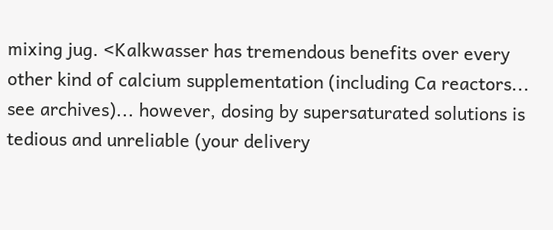mixing jug. <Kalkwasser has tremendous benefits over every other kind of calcium supplementation (including Ca reactors... see archives)... however, dosing by supersaturated solutions is tedious and unreliable (your delivery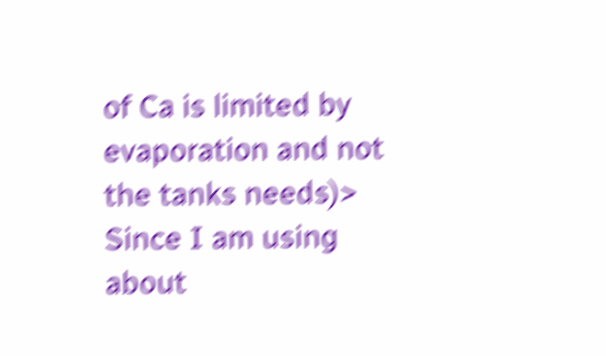of Ca is limited by evaporation and not the tanks needs)> Since I am using about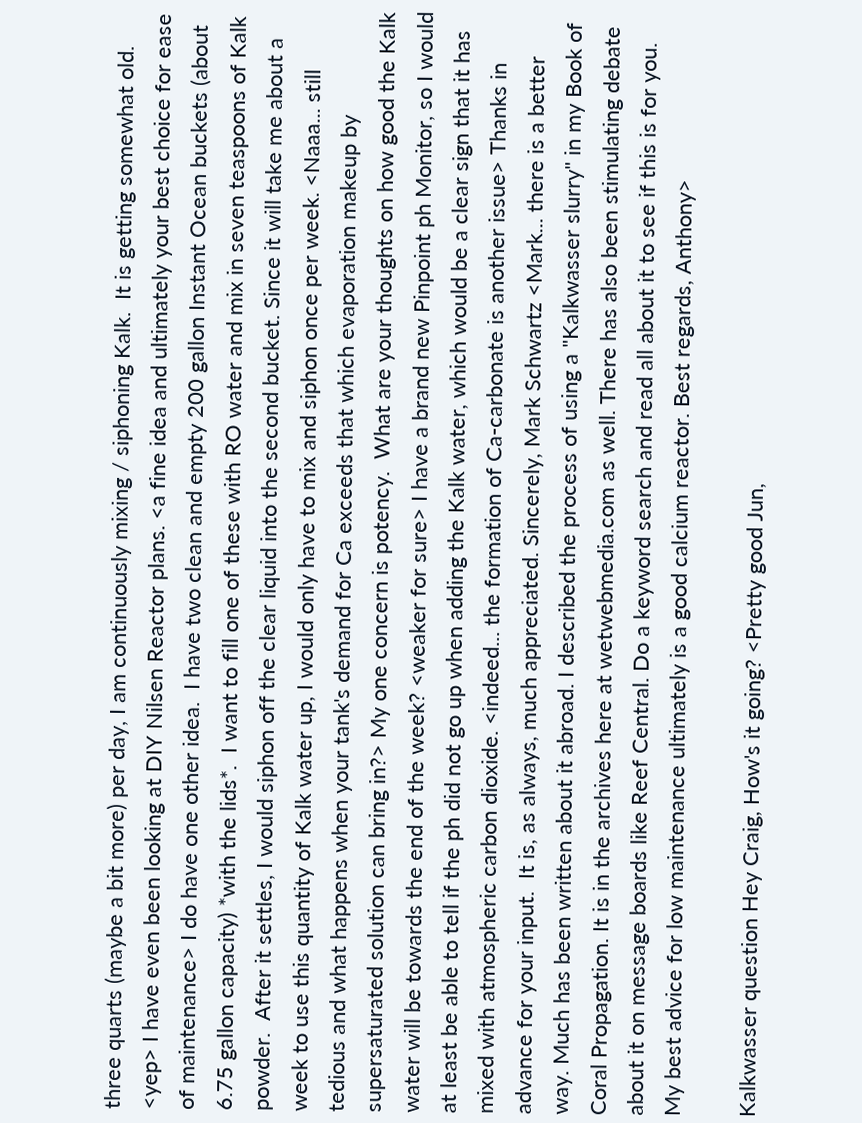three quarts (maybe a bit more) per day, I am continuously mixing / siphoning Kalk.  It is getting somewhat old.   <yep> I have even been looking at DIY Nilsen Reactor plans. <a fine idea and ultimately your best choice for ease of maintenance> I do have one other idea.  I have two clean and empty 200 gallon Instant Ocean buckets (about 6.75 gallon capacity) *with the lids*.  I want to fill one of these with RO water and mix in seven teaspoons of Kalk powder.  After it settles, I would siphon off the clear liquid into the second bucket. Since it will take me about a week to use this quantity of Kalk water up, I would only have to mix and siphon once per week. <Naaa... still tedious and what happens when your tank's demand for Ca exceeds that which evaporation makeup by supersaturated solution can bring in?> My one concern is potency.  What are your thoughts on how good the Kalk water will be towards the end of the week? <weaker for sure> I have a brand new Pinpoint ph Monitor, so I would at least be able to tell if the ph did not go up when adding the Kalk water, which would be a clear sign that it has mixed with atmospheric carbon dioxide. <indeed... the formation of Ca-carbonate is another issue> Thanks in advance for your input.  It is, as always, much appreciated. Sincerely, Mark Schwartz <Mark... there is a better way. Much has been written about it abroad. I described the process of using a "Kalkwasser slurry" in my Book of Coral Propagation. It is in the archives here at wetwebmedia.com as well. There has also been stimulating debate about it on message boards like Reef Central. Do a keyword search and read all about it to see if this is for you. My best advice for low maintenance ultimately is a good calcium reactor. Best regards, Anthony>

Kalkwasser question Hey Craig, How's it going? <Pretty good Jun,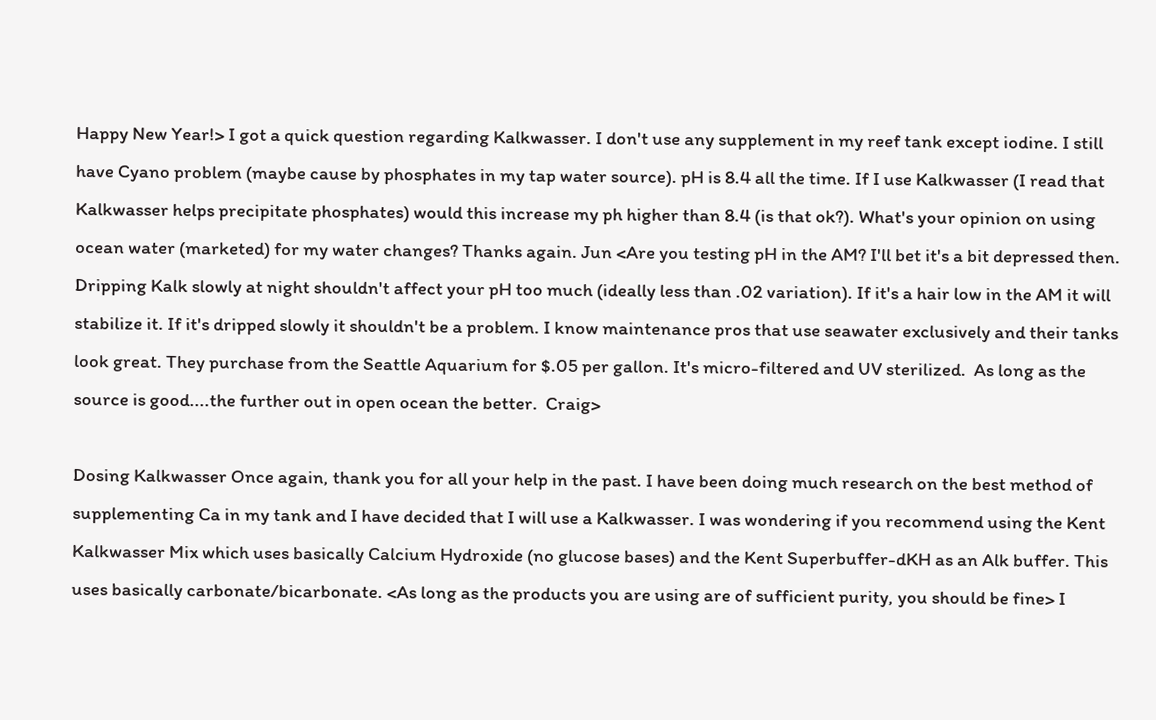Happy New Year!> I got a quick question regarding Kalkwasser. I don't use any supplement in my reef tank except iodine. I still have Cyano problem (maybe cause by phosphates in my tap water source). pH is 8.4 all the time. If I use Kalkwasser (I read that Kalkwasser helps precipitate phosphates) would this increase my ph higher than 8.4 (is that ok?). What's your opinion on using ocean water (marketed) for my water changes? Thanks again. Jun <Are you testing pH in the AM? I'll bet it's a bit depressed then. Dripping Kalk slowly at night shouldn't affect your pH too much (ideally less than .02 variation). If it's a hair low in the AM it will stabilize it. If it's dripped slowly it shouldn't be a problem. I know maintenance pros that use seawater exclusively and their tanks look great. They purchase from the Seattle Aquarium for $.05 per gallon. It's micro-filtered and UV sterilized.  As long as the source is good....the further out in open ocean the better.  Craig>

Dosing Kalkwasser Once again, thank you for all your help in the past. I have been doing much research on the best method of supplementing Ca in my tank and I have decided that I will use a Kalkwasser. I was wondering if you recommend using the Kent Kalkwasser Mix which uses basically Calcium Hydroxide (no glucose bases) and the Kent Superbuffer-dKH as an Alk buffer. This uses basically carbonate/bicarbonate. <As long as the products you are using are of sufficient purity, you should be fine> I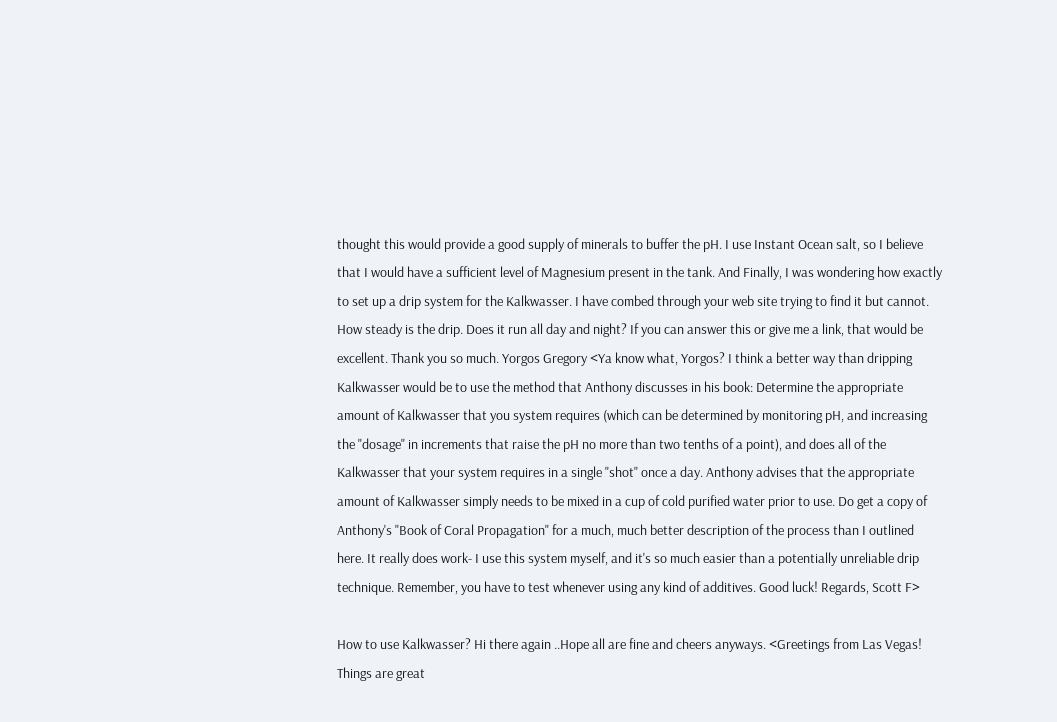thought this would provide a good supply of minerals to buffer the pH. I use Instant Ocean salt, so I believe that I would have a sufficient level of Magnesium present in the tank. And Finally, I was wondering how exactly to set up a drip system for the Kalkwasser. I have combed through your web site trying to find it but cannot. How steady is the drip. Does it run all day and night? If you can answer this or give me a link, that would be excellent. Thank you so much. Yorgos Gregory <Ya know what, Yorgos? I think a better way than dripping Kalkwasser would be to use the method that Anthony discusses in his book: Determine the appropriate amount of Kalkwasser that you system requires (which can be determined by monitoring pH, and increasing the "dosage" in increments that raise the pH no more than two tenths of a point), and does all of the Kalkwasser that your system requires in a single "shot" once a day. Anthony advises that the appropriate amount of Kalkwasser simply needs to be mixed in a cup of cold purified water prior to use. Do get a copy of Anthony's "Book of Coral Propagation" for a much, much better description of the process than I outlined here. It really does work- I use this system myself, and it's so much easier than a potentially unreliable drip technique. Remember, you have to test whenever using any kind of additives. Good luck! Regards, Scott F>

How to use Kalkwasser? Hi there again ..Hope all are fine and cheers anyways. <Greetings from Las Vegas! Things are great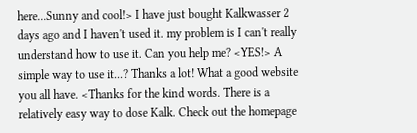here...Sunny and cool!> I have just bought Kalkwasser 2 days ago and I haven't used it. my problem is I can't really understand how to use it. Can you help me? <YES!> A simple way to use it...? Thanks a lot! What a good website you all have. <Thanks for the kind words. There is a relatively easy way to dose Kalk. Check out the homepage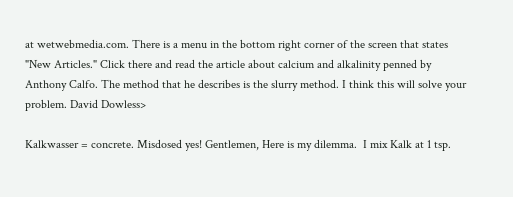at wetwebmedia.com. There is a menu in the bottom right corner of the screen that states "New Articles." Click there and read the article about calcium and alkalinity penned by Anthony Calfo. The method that he describes is the slurry method. I think this will solve your problem. David Dowless>

Kalkwasser = concrete. Misdosed yes! Gentlemen, Here is my dilemma.  I mix Kalk at 1 tsp.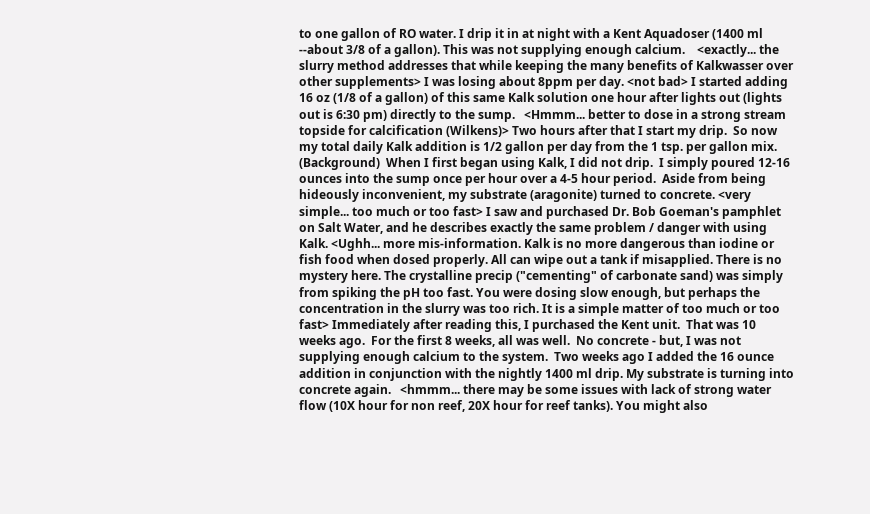to one gallon of RO water. I drip it in at night with a Kent Aquadoser (1400 ml --about 3/8 of a gallon). This was not supplying enough calcium.    <exactly... the slurry method addresses that while keeping the many benefits of Kalkwasser over other supplements> I was losing about 8ppm per day. <not bad> I started adding 16 oz (1/8 of a gallon) of this same Kalk solution one hour after lights out (lights out is 6:30 pm) directly to the sump.   <Hmmm... better to dose in a strong stream topside for calcification (Wilkens)> Two hours after that I start my drip.  So now my total daily Kalk addition is 1/2 gallon per day from the 1 tsp. per gallon mix. (Background)  When I first began using Kalk, I did not drip.  I simply poured 12-16 ounces into the sump once per hour over a 4-5 hour period.  Aside from being hideously inconvenient, my substrate (aragonite) turned to concrete. <very simple... too much or too fast> I saw and purchased Dr. Bob Goeman's pamphlet on Salt Water, and he describes exactly the same problem / danger with using Kalk. <Ughh... more mis-information. Kalk is no more dangerous than iodine or fish food when dosed properly. All can wipe out a tank if misapplied. There is no mystery here. The crystalline precip ("cementing" of carbonate sand) was simply from spiking the pH too fast. You were dosing slow enough, but perhaps the concentration in the slurry was too rich. It is a simple matter of too much or too fast> Immediately after reading this, I purchased the Kent unit.  That was 10 weeks ago.  For the first 8 weeks, all was well.  No concrete - but, I was not supplying enough calcium to the system.  Two weeks ago I added the 16 ounce addition in conjunction with the nightly 1400 ml drip. My substrate is turning into concrete again.   <hmmm... there may be some issues with lack of strong water flow (10X hour for non reef, 20X hour for reef tanks). You might also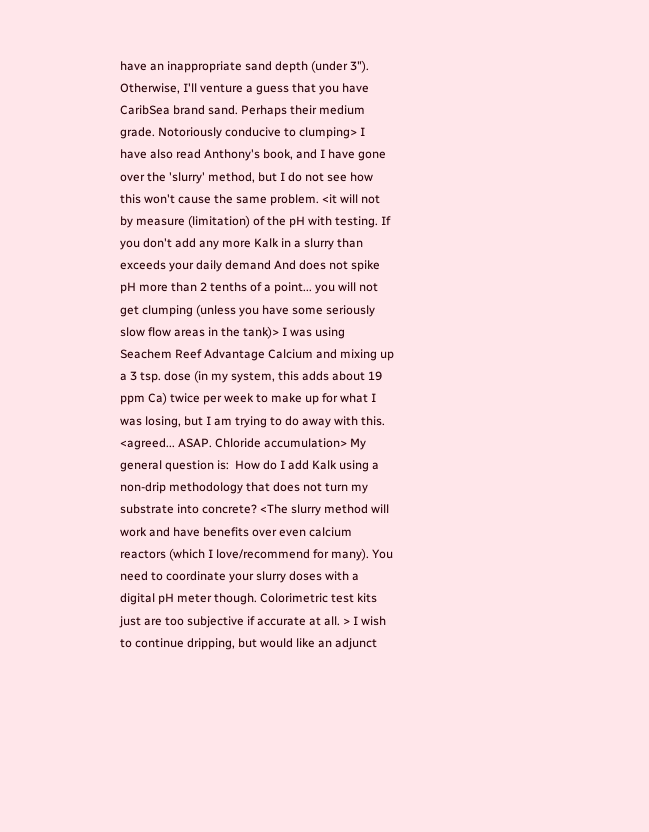have an inappropriate sand depth (under 3"). Otherwise, I'll venture a guess that you have CaribSea brand sand. Perhaps their medium grade. Notoriously conducive to clumping> I have also read Anthony's book, and I have gone over the 'slurry' method, but I do not see how this won't cause the same problem. <it will not by measure (limitation) of the pH with testing. If you don't add any more Kalk in a slurry than exceeds your daily demand And does not spike pH more than 2 tenths of a point... you will not get clumping (unless you have some seriously slow flow areas in the tank)> I was using Seachem Reef Advantage Calcium and mixing up a 3 tsp. dose (in my system, this adds about 19 ppm Ca) twice per week to make up for what I was losing, but I am trying to do away with this. <agreed... ASAP. Chloride accumulation> My general question is:  How do I add Kalk using a non-drip methodology that does not turn my substrate into concrete? <The slurry method will work and have benefits over even calcium reactors (which I love/recommend for many). You need to coordinate your slurry doses with a digital pH meter though. Colorimetric test kits just are too subjective if accurate at all. > I wish to continue dripping, but would like an adjunct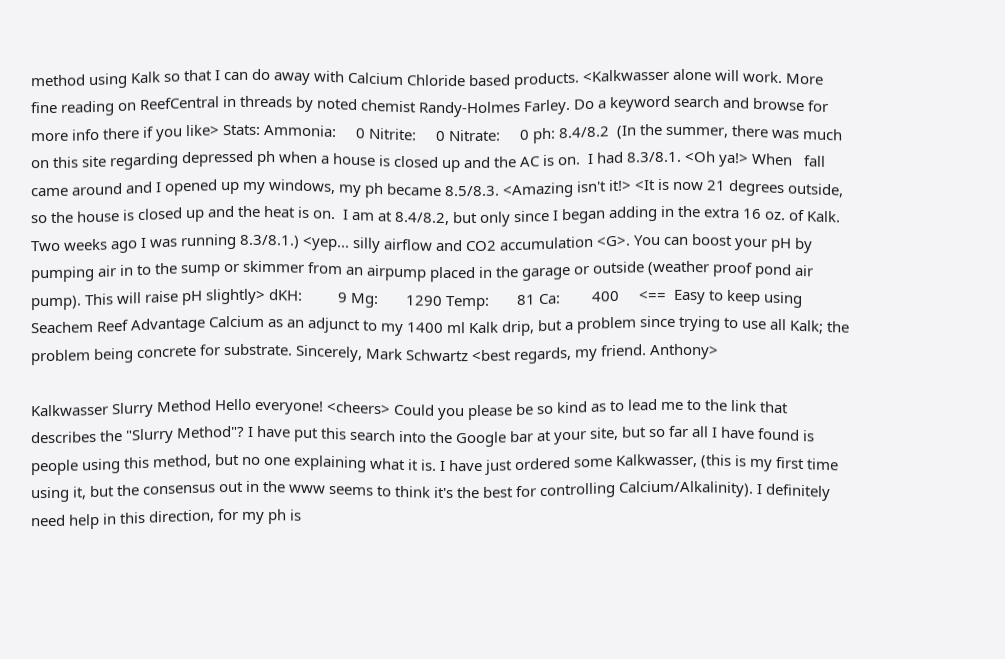method using Kalk so that I can do away with Calcium Chloride based products. <Kalkwasser alone will work. More fine reading on ReefCentral in threads by noted chemist Randy-Holmes Farley. Do a keyword search and browse for more info there if you like> Stats: Ammonia:     0 Nitrite:     0 Nitrate:     0 ph: 8.4/8.2  (In the summer, there was much on this site regarding depressed ph when a house is closed up and the AC is on.  I had 8.3/8.1. <Oh ya!> When   fall came around and I opened up my windows, my ph became 8.5/8.3. <Amazing isn't it!> <It is now 21 degrees outside, so the house is closed up and the heat is on.  I am at 8.4/8.2, but only since I began adding in the extra 16 oz. of Kalk. Two weeks ago I was running 8.3/8.1.) <yep... silly airflow and CO2 accumulation <G>. You can boost your pH by pumping air in to the sump or skimmer from an airpump placed in the garage or outside (weather proof pond air pump). This will raise pH slightly> dKH:         9 Mg:       1290 Temp:       81 Ca:        400     <==  Easy to keep using Seachem Reef Advantage Calcium as an adjunct to my 1400 ml Kalk drip, but a problem since trying to use all Kalk; the problem being concrete for substrate. Sincerely, Mark Schwartz <best regards, my friend. Anthony>

Kalkwasser Slurry Method Hello everyone! <cheers> Could you please be so kind as to lead me to the link that describes the "Slurry Method"? I have put this search into the Google bar at your site, but so far all I have found is people using this method, but no one explaining what it is. I have just ordered some Kalkwasser, (this is my first time using it, but the consensus out in the www seems to think it's the best for controlling Calcium/Alkalinity). I definitely need help in this direction, for my ph is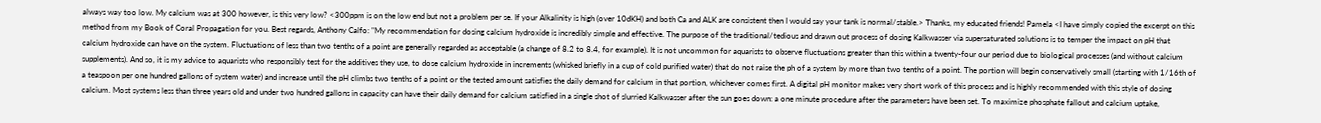always way too low. My calcium was at 300 however, is this very low? <300ppm is on the low end but not a problem per se. If your Alkalinity is high (over 10dKH) and both Ca and ALK are consistent then I would say your tank is normal/stable.> Thanks, my educated friends! Pamela <I have simply copied the excerpt on this method from my Book of Coral Propagation for you. Best regards, Anthony Calfo: "My recommendation for dosing calcium hydroxide is incredibly simple and effective. The purpose of the traditional/tedious and drawn out process of dosing Kalkwasser via supersaturated solutions is to temper the impact on pH that calcium hydroxide can have on the system. Fluctuations of less than two tenths of a point are generally regarded as acceptable (a change of 8.2 to 8.4, for example). It is not uncommon for aquarists to observe fluctuations greater than this within a twenty-four our period due to biological processes (and without calcium supplements). And so, it is my advice to aquarists who responsibly test for the additives they use, to dose calcium hydroxide in increments (whisked briefly in a cup of cold purified water) that do not raise the ph of a system by more than two tenths of a point. The portion will begin conservatively small (starting with 1/16th of a teaspoon per one hundred gallons of system water) and increase until the pH climbs two tenths of a point or the tested amount satisfies the daily demand for calcium in that portion, whichever comes first. A digital pH monitor makes very short work of this process and is highly recommended with this style of dosing calcium. Most systems less than three years old and under two hundred gallons in capacity can have their daily demand for calcium satisfied in a single shot of slurried Kalkwasser after the sun goes down: a one minute procedure after the parameters have been set. To maximize phosphate fallout and calcium uptake,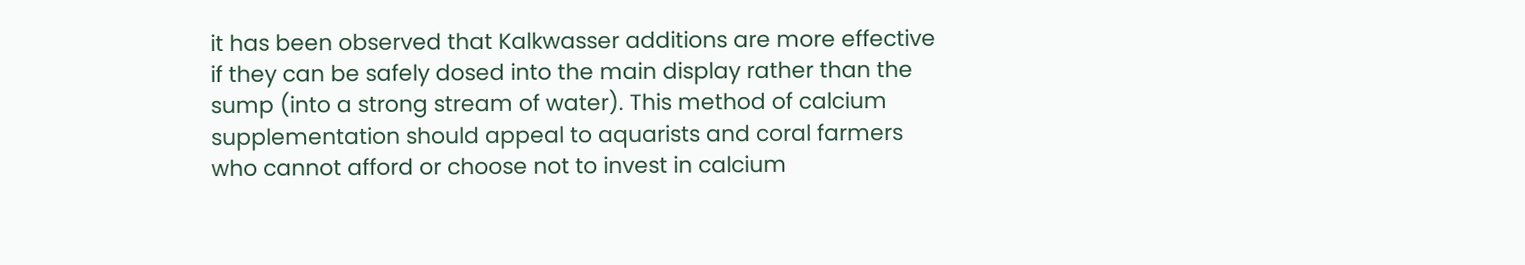it has been observed that Kalkwasser additions are more effective if they can be safely dosed into the main display rather than the sump (into a strong stream of water). This method of calcium supplementation should appeal to aquarists and coral farmers who cannot afford or choose not to invest in calcium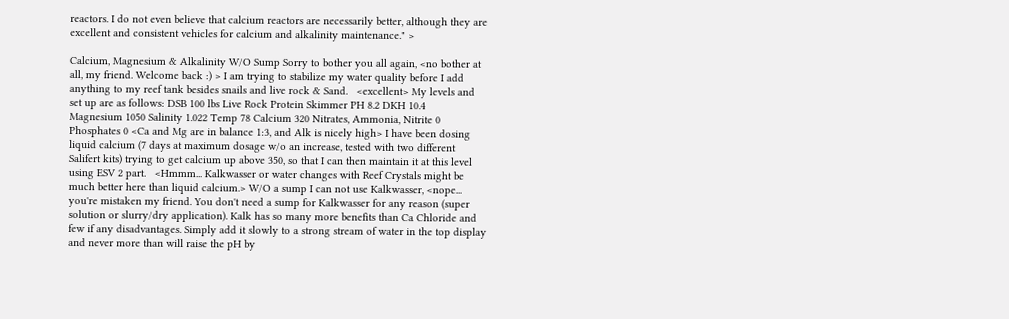reactors. I do not even believe that calcium reactors are necessarily better, although they are excellent and consistent vehicles for calcium and alkalinity maintenance." >

Calcium, Magnesium & Alkalinity W/O Sump Sorry to bother you all again, <no bother at all, my friend. Welcome back :) > I am trying to stabilize my water quality before I add anything to my reef tank besides snails and live rock & Sand.   <excellent> My levels and set up are as follows: DSB 100 lbs Live Rock Protein Skimmer PH 8.2 DKH 10.4           Magnesium 1050 Salinity 1.022 Temp 78 Calcium 320 Nitrates, Ammonia, Nitrite 0 Phosphates 0 <Ca and Mg are in balance 1:3, and Alk is nicely high> I have been dosing liquid calcium (7 days at maximum dosage w/o an increase, tested with two different Salifert kits) trying to get calcium up above 350, so that I can then maintain it at this level using ESV 2 part.   <Hmmm... Kalkwasser or water changes with Reef Crystals might be much better here than liquid calcium.> W/O a sump I can not use Kalkwasser, <nope... you're mistaken my friend. You don't need a sump for Kalkwasser for any reason (super solution or slurry/dry application). Kalk has so many more benefits than Ca Chloride and few if any disadvantages. Simply add it slowly to a strong stream of water in the top display and never more than will raise the pH by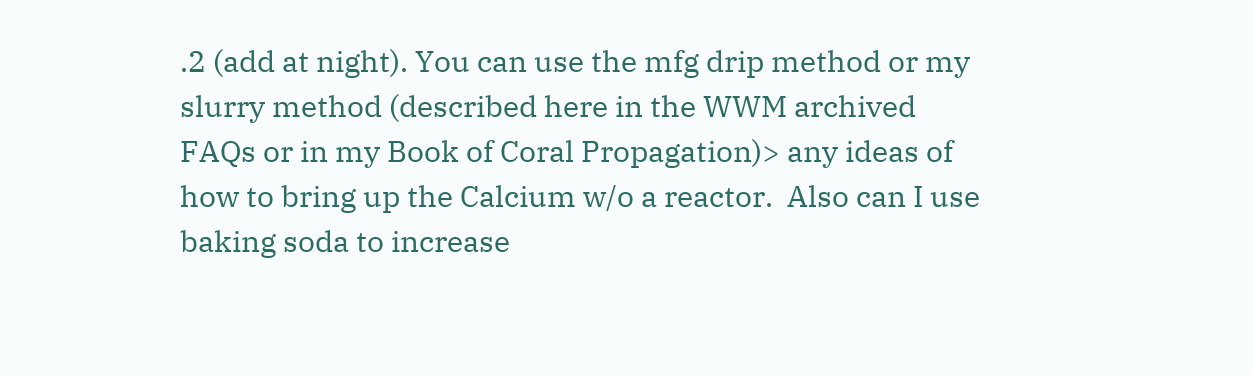.2 (add at night). You can use the mfg drip method or my slurry method (described here in the WWM archived FAQs or in my Book of Coral Propagation)> any ideas of how to bring up the Calcium w/o a reactor.  Also can I use baking soda to increase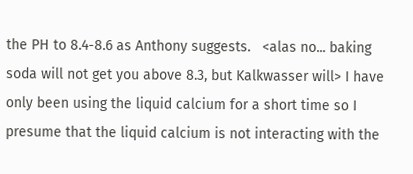the PH to 8.4-8.6 as Anthony suggests.   <alas no... baking soda will not get you above 8.3, but Kalkwasser will> I have only been using the liquid calcium for a short time so I presume that the liquid calcium is not interacting with the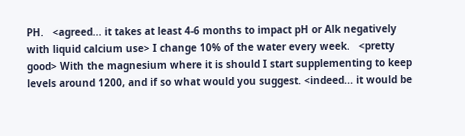PH.   <agreed... it takes at least 4-6 months to impact pH or Alk negatively with liquid calcium use> I change 10% of the water every week.   <pretty good> With the magnesium where it is should I start supplementing to keep levels around 1200, and if so what would you suggest. <indeed... it would be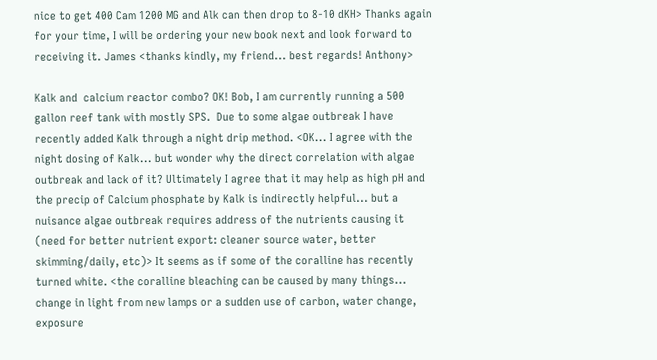nice to get 400 Cam 1200 MG and Alk can then drop to 8-10 dKH> Thanks again for your time, I will be ordering your new book next and look forward to receiving it. James <thanks kindly, my friend... best regards! Anthony>

Kalk and  calcium reactor combo? OK! Bob, I am currently running a 500 gallon reef tank with mostly SPS.  Due to some algae outbreak I have recently added Kalk through a night drip method. <OK... I agree with the night dosing of Kalk... but wonder why the direct correlation with algae outbreak and lack of it? Ultimately I agree that it may help as high pH and the precip of Calcium phosphate by Kalk is indirectly helpful... but a nuisance algae outbreak requires address of the nutrients causing it (need for better nutrient export: cleaner source water, better skimming/daily, etc)> It seems as if some of the coralline has recently turned white. <the coralline bleaching can be caused by many things... change in light from new lamps or a sudden use of carbon, water change, exposure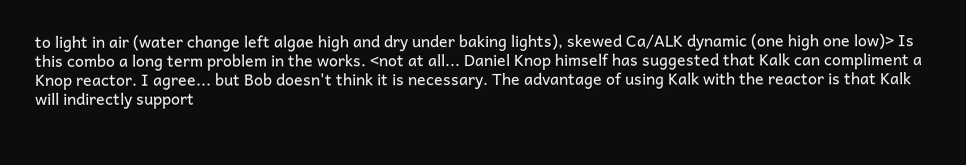to light in air (water change left algae high and dry under baking lights), skewed Ca/ALK dynamic (one high one low)> Is this combo a long term problem in the works. <not at all... Daniel Knop himself has suggested that Kalk can compliment a Knop reactor. I agree... but Bob doesn't think it is necessary. The advantage of using Kalk with the reactor is that Kalk will indirectly support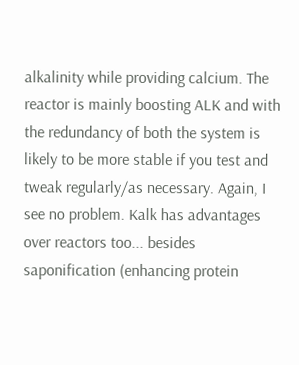alkalinity while providing calcium. The reactor is mainly boosting ALK and with the redundancy of both the system is likely to be more stable if you test and tweak regularly/as necessary. Again, I see no problem. Kalk has advantages over reactors too... besides saponification (enhancing protein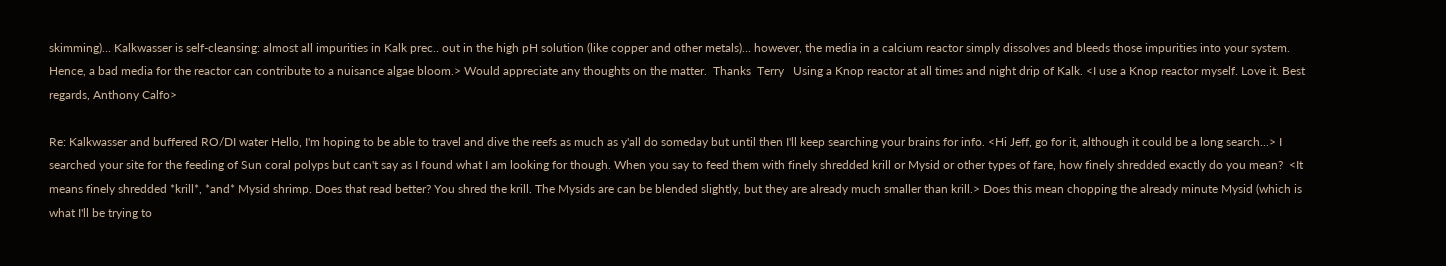skimming)... Kalkwasser is self-cleansing: almost all impurities in Kalk prec.. out in the high pH solution (like copper and other metals)... however, the media in a calcium reactor simply dissolves and bleeds those impurities into your system. Hence, a bad media for the reactor can contribute to a nuisance algae bloom.> Would appreciate any thoughts on the matter.  Thanks  Terry   Using a Knop reactor at all times and night drip of Kalk. <I use a Knop reactor myself. Love it. Best regards, Anthony Calfo>

Re: Kalkwasser and buffered RO/DI water Hello, I'm hoping to be able to travel and dive the reefs as much as y'all do someday but until then I'll keep searching your brains for info. <Hi Jeff, go for it, although it could be a long search...> I searched your site for the feeding of Sun coral polyps but can't say as I found what I am looking for though. When you say to feed them with finely shredded krill or Mysid or other types of fare, how finely shredded exactly do you mean?  <It means finely shredded *krill*, *and* Mysid shrimp. Does that read better? You shred the krill. The Mysids are can be blended slightly, but they are already much smaller than krill.> Does this mean chopping the already minute Mysid (which is what I'll be trying to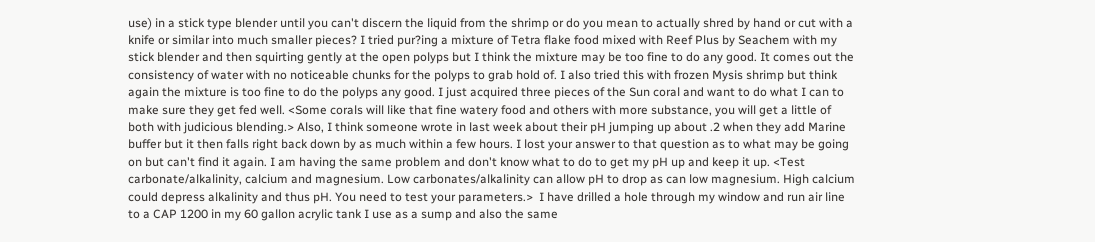use) in a stick type blender until you can't discern the liquid from the shrimp or do you mean to actually shred by hand or cut with a knife or similar into much smaller pieces? I tried pur?ing a mixture of Tetra flake food mixed with Reef Plus by Seachem with my stick blender and then squirting gently at the open polyps but I think the mixture may be too fine to do any good. It comes out the consistency of water with no noticeable chunks for the polyps to grab hold of. I also tried this with frozen Mysis shrimp but think again the mixture is too fine to do the polyps any good. I just acquired three pieces of the Sun coral and want to do what I can to make sure they get fed well. <Some corals will like that fine watery food and others with more substance, you will get a little of both with judicious blending.> Also, I think someone wrote in last week about their pH jumping up about .2 when they add Marine buffer but it then falls right back down by as much within a few hours. I lost your answer to that question as to what may be going on but can't find it again. I am having the same problem and don't know what to do to get my pH up and keep it up. <Test carbonate/alkalinity, calcium and magnesium. Low carbonates/alkalinity can allow pH to drop as can low magnesium. High calcium could depress alkalinity and thus pH. You need to test your parameters.>  I have drilled a hole through my window and run air line to a CAP 1200 in my 60 gallon acrylic tank I use as a sump and also the same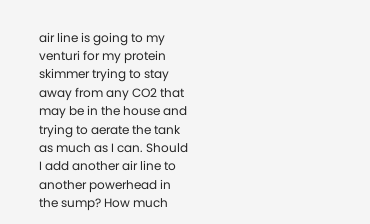air line is going to my venturi for my protein skimmer trying to stay away from any CO2 that may be in the house and trying to aerate the tank as much as I can. Should I add another air line to another powerhead in the sump? How much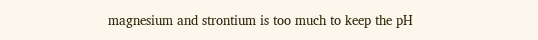magnesium and strontium is too much to keep the pH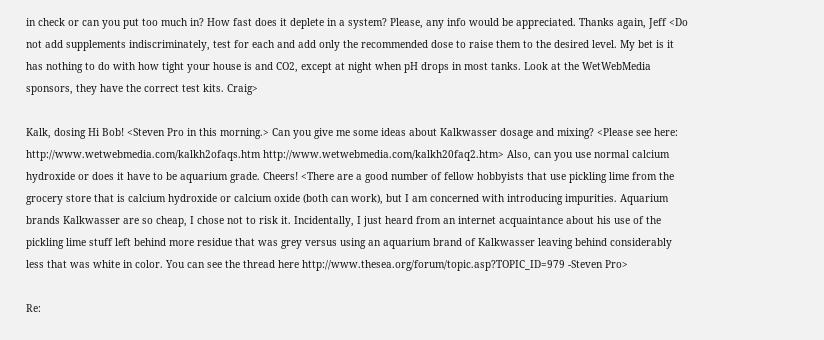in check or can you put too much in? How fast does it deplete in a system? Please, any info would be appreciated. Thanks again, Jeff <Do not add supplements indiscriminately, test for each and add only the recommended dose to raise them to the desired level. My bet is it has nothing to do with how tight your house is and CO2, except at night when pH drops in most tanks. Look at the WetWebMedia sponsors, they have the correct test kits. Craig>

Kalk, dosing Hi Bob! <Steven Pro in this morning.> Can you give me some ideas about Kalkwasser dosage and mixing? <Please see here: http://www.wetwebmedia.com/kalkh2ofaqs.htm http://www.wetwebmedia.com/kalkh20faq2.htm> Also, can you use normal calcium hydroxide or does it have to be aquarium grade. Cheers! <There are a good number of fellow hobbyists that use pickling lime from the grocery store that is calcium hydroxide or calcium oxide (both can work), but I am concerned with introducing impurities. Aquarium brands Kalkwasser are so cheap, I chose not to risk it. Incidentally, I just heard from an internet acquaintance about his use of the pickling lime stuff left behind more residue that was grey versus using an aquarium brand of Kalkwasser leaving behind considerably less that was white in color. You can see the thread here http://www.thesea.org/forum/topic.asp?TOPIC_ID=979 -Steven Pro>

Re: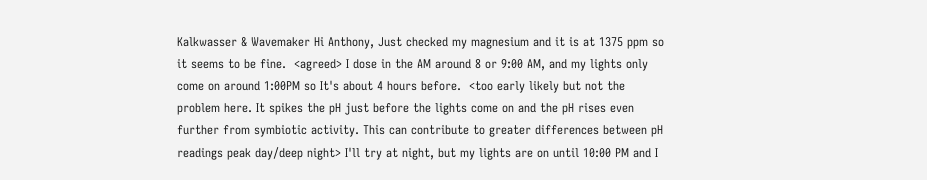Kalkwasser & Wavemaker Hi Anthony, Just checked my magnesium and it is at 1375 ppm so it seems to be fine.  <agreed> I dose in the AM around 8 or 9:00 AM, and my lights only come on around 1:00PM so It's about 4 hours before.  <too early likely but not the problem here. It spikes the pH just before the lights come on and the pH rises even further from symbiotic activity. This can contribute to greater differences between pH readings peak day/deep night> I'll try at night, but my lights are on until 10:00 PM and I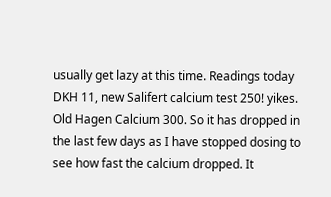usually get lazy at this time. Readings today DKH 11, new Salifert calcium test 250! yikes. Old Hagen Calcium 300. So it has dropped in the last few days as I have stopped dosing to see how fast the calcium dropped. It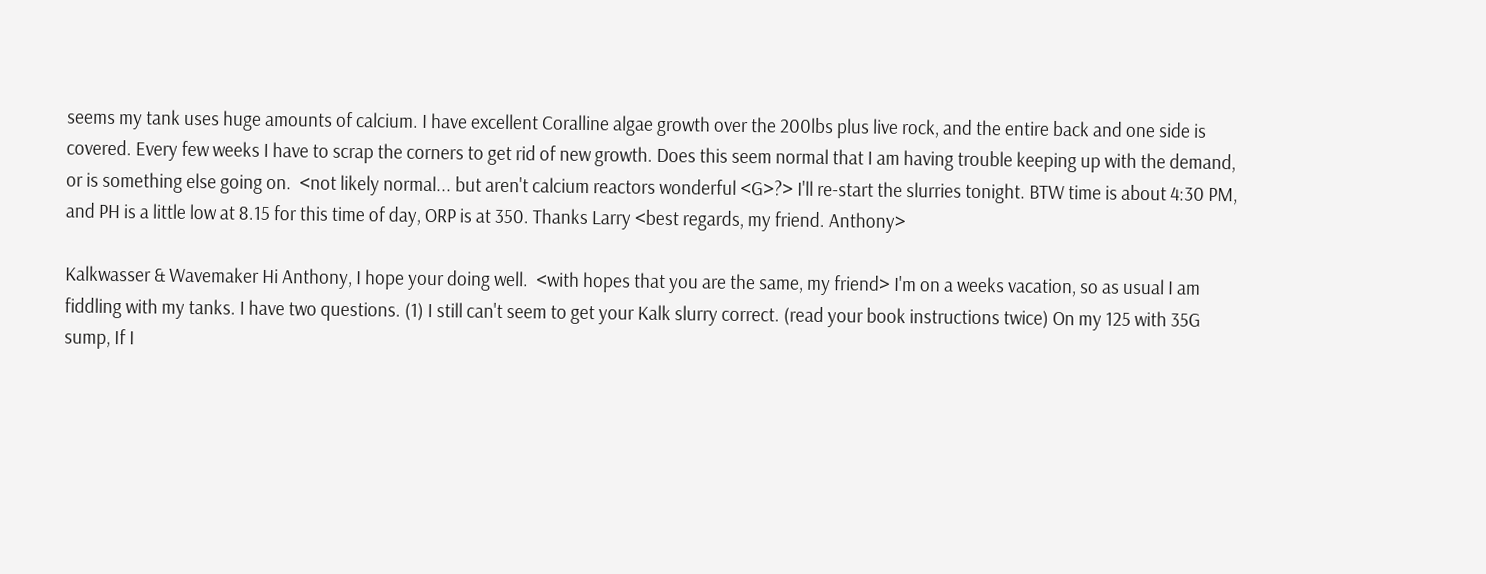seems my tank uses huge amounts of calcium. I have excellent Coralline algae growth over the 200lbs plus live rock, and the entire back and one side is covered. Every few weeks I have to scrap the corners to get rid of new growth. Does this seem normal that I am having trouble keeping up with the demand, or is something else going on.  <not likely normal... but aren't calcium reactors wonderful <G>?> I'll re-start the slurries tonight. BTW time is about 4:30 PM, and PH is a little low at 8.15 for this time of day, ORP is at 350. Thanks Larry <best regards, my friend. Anthony>

Kalkwasser & Wavemaker Hi Anthony, I hope your doing well.  <with hopes that you are the same, my friend> I'm on a weeks vacation, so as usual I am fiddling with my tanks. I have two questions. (1) I still can't seem to get your Kalk slurry correct. (read your book instructions twice) On my 125 with 35G sump, If I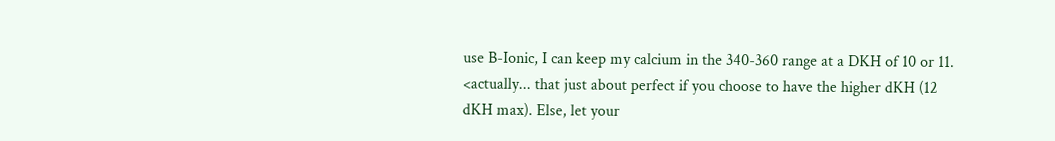use B-Ionic, I can keep my calcium in the 340-360 range at a DKH of 10 or 11.  <actually... that just about perfect if you choose to have the higher dKH (12 dKH max). Else, let your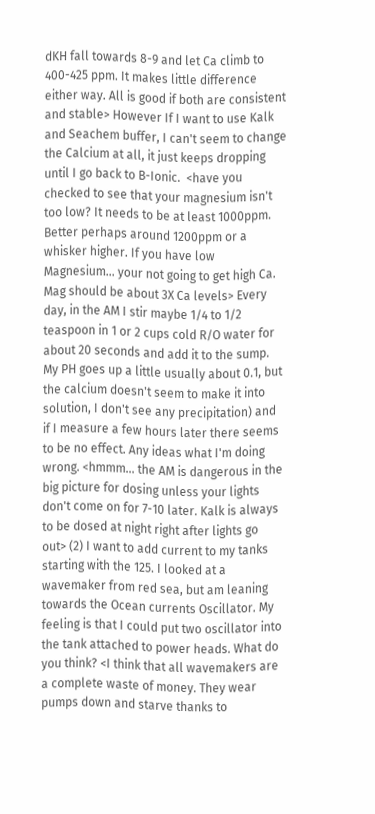dKH fall towards 8-9 and let Ca climb to 400-425 ppm. It makes little difference either way. All is good if both are consistent and stable> However If I want to use Kalk and Seachem buffer, I can't seem to change the Calcium at all, it just keeps dropping until I go back to B-Ionic.  <have you checked to see that your magnesium isn't too low? It needs to be at least 1000ppm. Better perhaps around 1200ppm or a whisker higher. If you have low Magnesium... your not going to get high Ca. Mag should be about 3X Ca levels> Every day, in the AM I stir maybe 1/4 to 1/2 teaspoon in 1 or 2 cups cold R/O water for about 20 seconds and add it to the sump. My PH goes up a little usually about 0.1, but the calcium doesn't seem to make it into solution, I don't see any precipitation) and if I measure a few hours later there seems to be no effect. Any ideas what I'm doing wrong. <hmmm... the AM is dangerous in the big picture for dosing unless your lights don't come on for 7-10 later. Kalk is always to be dosed at night right after lights go out> (2) I want to add current to my tanks starting with the 125. I looked at a wavemaker from red sea, but am leaning towards the Ocean currents Oscillator. My feeling is that I could put two oscillator into the tank attached to power heads. What do you think? <I think that all wavemakers are a complete waste of money. They wear pumps down and starve thanks to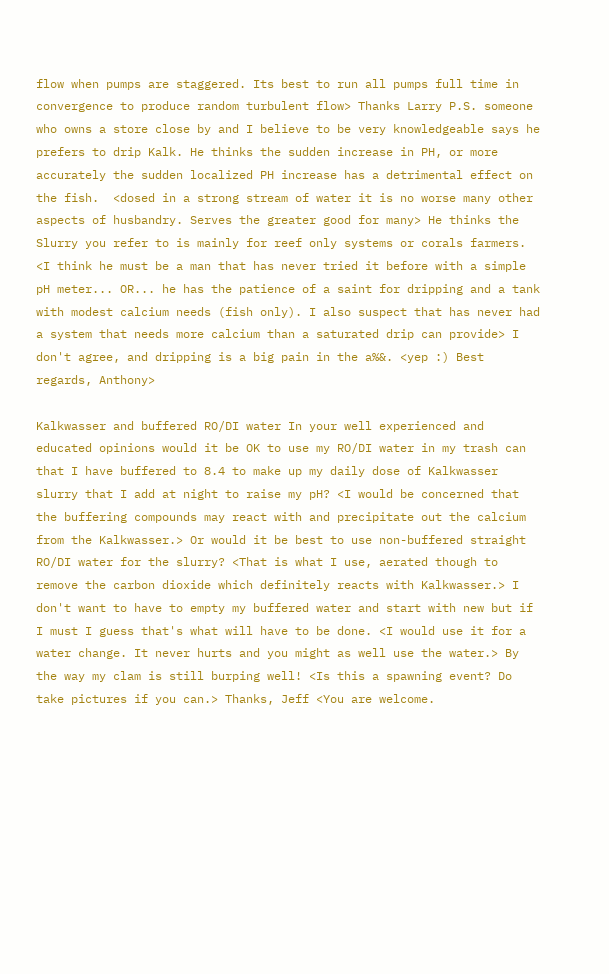flow when pumps are staggered. Its best to run all pumps full time in convergence to produce random turbulent flow> Thanks Larry P.S. someone who owns a store close by and I believe to be very knowledgeable says he prefers to drip Kalk. He thinks the sudden increase in PH, or more accurately the sudden localized PH increase has a detrimental effect on the fish.  <dosed in a strong stream of water it is no worse many other aspects of husbandry. Serves the greater good for many> He thinks the Slurry you refer to is mainly for reef only systems or corals farmers.  <I think he must be a man that has never tried it before with a simple pH meter... OR... he has the patience of a saint for dripping and a tank with modest calcium needs (fish only). I also suspect that has never had a system that needs more calcium than a saturated drip can provide> I don't agree, and dripping is a big pain in the a%&. <yep :) Best regards, Anthony>

Kalkwasser and buffered RO/DI water In your well experienced and educated opinions would it be OK to use my RO/DI water in my trash can that I have buffered to 8.4 to make up my daily dose of Kalkwasser slurry that I add at night to raise my pH? <I would be concerned that the buffering compounds may react with and precipitate out the calcium from the Kalkwasser.> Or would it be best to use non-buffered straight RO/DI water for the slurry? <That is what I use, aerated though to remove the carbon dioxide which definitely reacts with Kalkwasser.> I don't want to have to empty my buffered water and start with new but if I must I guess that's what will have to be done. <I would use it for a water change. It never hurts and you might as well use the water.> By the way my clam is still burping well! <Is this a spawning event? Do take pictures if you can.> Thanks, Jeff <You are welcome.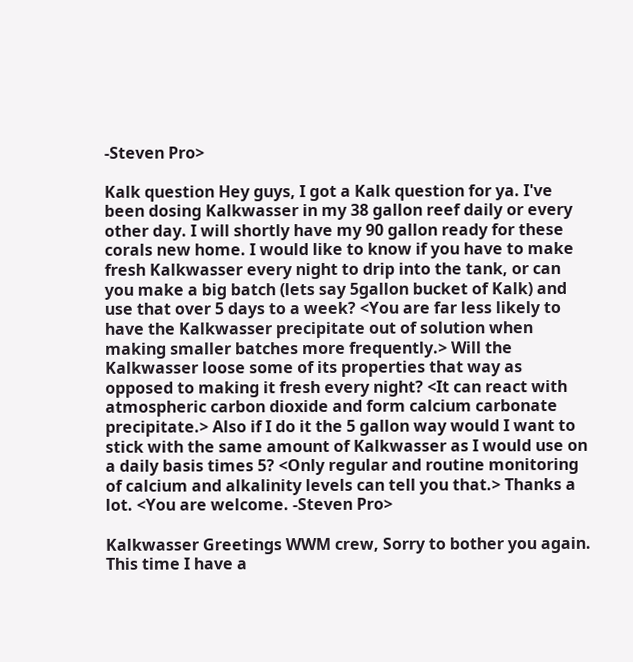-Steven Pro>

Kalk question Hey guys, I got a Kalk question for ya. I've been dosing Kalkwasser in my 38 gallon reef daily or every other day. I will shortly have my 90 gallon ready for these corals new home. I would like to know if you have to make fresh Kalkwasser every night to drip into the tank, or can you make a big batch (lets say 5gallon bucket of Kalk) and use that over 5 days to a week? <You are far less likely to have the Kalkwasser precipitate out of solution when making smaller batches more frequently.> Will the Kalkwasser loose some of its properties that way as opposed to making it fresh every night? <It can react with atmospheric carbon dioxide and form calcium carbonate precipitate.> Also if I do it the 5 gallon way would I want to stick with the same amount of Kalkwasser as I would use on a daily basis times 5? <Only regular and routine monitoring of calcium and alkalinity levels can tell you that.> Thanks a lot. <You are welcome. -Steven Pro>

Kalkwasser Greetings WWM crew, Sorry to bother you again. This time I have a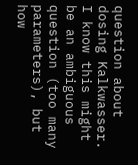question about dosing Kalkwasser. I know this might be an ambiguous question (too many parameters), but how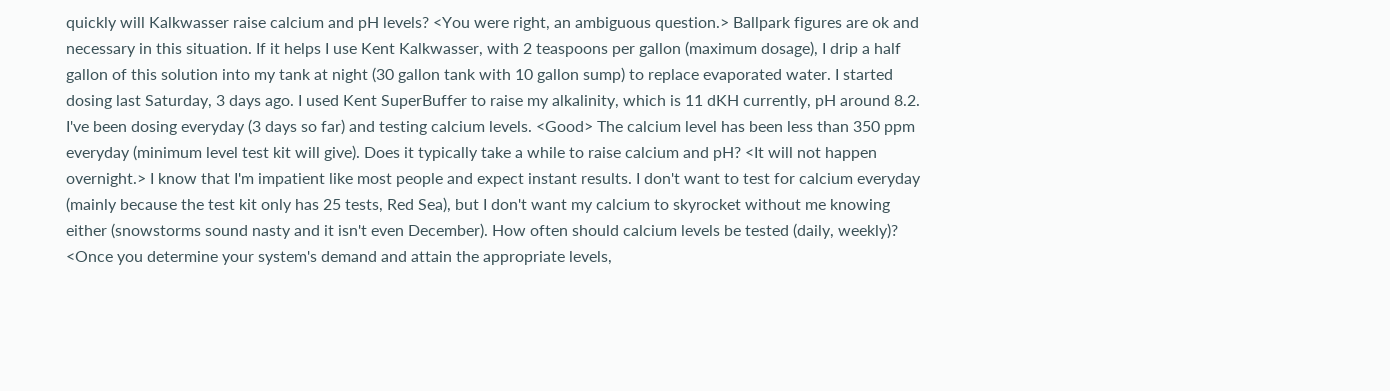quickly will Kalkwasser raise calcium and pH levels? <You were right, an ambiguous question.> Ballpark figures are ok and necessary in this situation. If it helps I use Kent Kalkwasser, with 2 teaspoons per gallon (maximum dosage), I drip a half gallon of this solution into my tank at night (30 gallon tank with 10 gallon sump) to replace evaporated water. I started dosing last Saturday, 3 days ago. I used Kent SuperBuffer to raise my alkalinity, which is 11 dKH currently, pH around 8.2. I've been dosing everyday (3 days so far) and testing calcium levels. <Good> The calcium level has been less than 350 ppm everyday (minimum level test kit will give). Does it typically take a while to raise calcium and pH? <It will not happen overnight.> I know that I'm impatient like most people and expect instant results. I don't want to test for calcium everyday (mainly because the test kit only has 25 tests, Red Sea), but I don't want my calcium to skyrocket without me knowing either (snowstorms sound nasty and it isn't even December). How often should calcium levels be tested (daily, weekly)? <Once you determine your system's demand and attain the appropriate levels,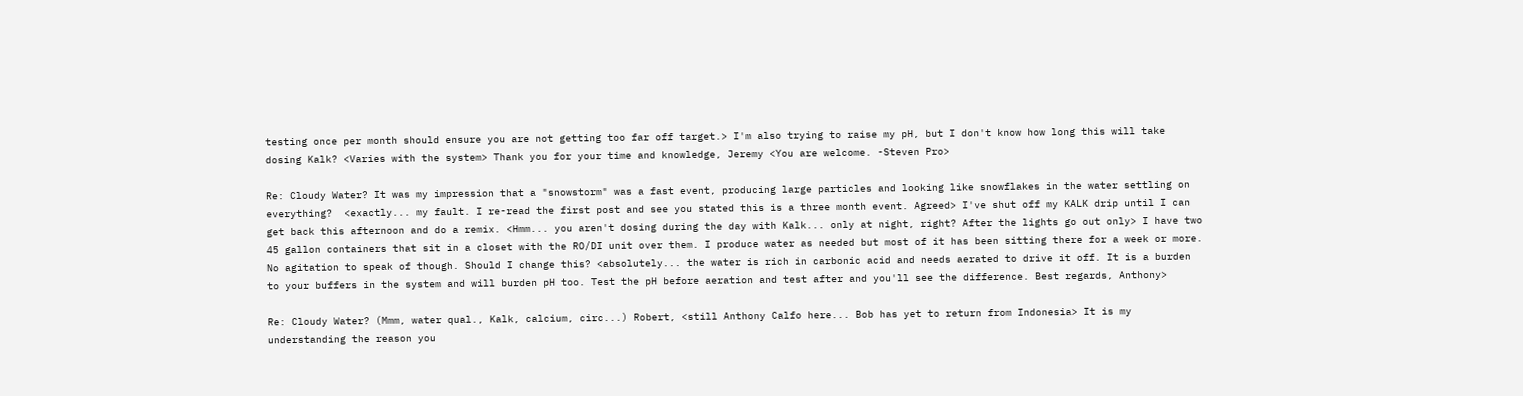testing once per month should ensure you are not getting too far off target.> I'm also trying to raise my pH, but I don't know how long this will take dosing Kalk? <Varies with the system> Thank you for your time and knowledge, Jeremy <You are welcome. -Steven Pro>

Re: Cloudy Water? It was my impression that a "snowstorm" was a fast event, producing large particles and looking like snowflakes in the water settling on everything?  <exactly... my fault. I re-read the first post and see you stated this is a three month event. Agreed> I've shut off my KALK drip until I can get back this afternoon and do a remix. <Hmm... you aren't dosing during the day with Kalk... only at night, right? After the lights go out only> I have two 45 gallon containers that sit in a closet with the RO/DI unit over them. I produce water as needed but most of it has been sitting there for a week or more. No agitation to speak of though. Should I change this? <absolutely... the water is rich in carbonic acid and needs aerated to drive it off. It is a burden to your buffers in the system and will burden pH too. Test the pH before aeration and test after and you'll see the difference. Best regards, Anthony>

Re: Cloudy Water? (Mmm, water qual., Kalk, calcium, circ...) Robert, <still Anthony Calfo here... Bob has yet to return from Indonesia> It is my understanding the reason you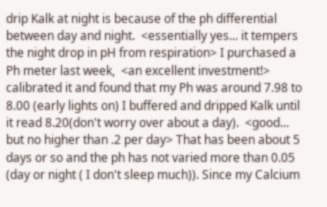drip Kalk at night is because of the ph differential between day and night.  <essentially yes... it tempers the night drop in pH from respiration> I purchased a Ph meter last week,  <an excellent investment!> calibrated it and found that my Ph was around 7.98 to 8.00 (early lights on) I buffered and dripped Kalk until it read 8.20(don't worry over about a day).  <good... but no higher than .2 per day> That has been about 5 days or so and the ph has not varied more than 0.05 (day or night ( I don't sleep much)). Since my Calcium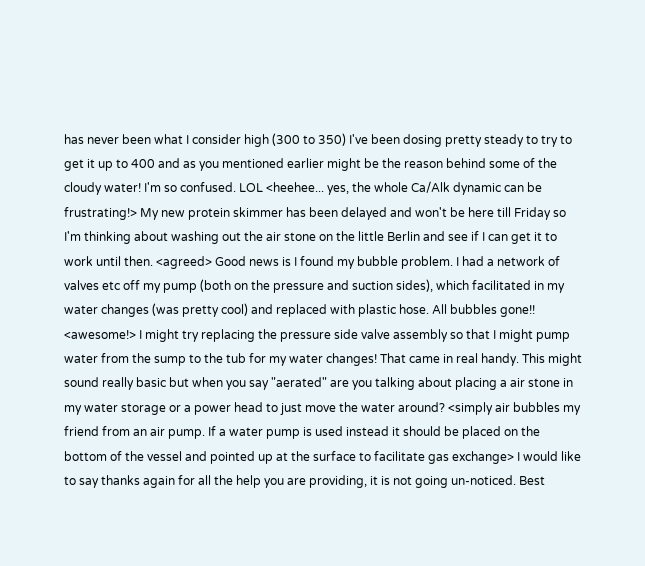has never been what I consider high (300 to 350) I've been dosing pretty steady to try to get it up to 400 and as you mentioned earlier might be the reason behind some of the cloudy water! I'm so confused. LOL <heehee... yes, the whole Ca/Alk dynamic can be frustrating!> My new protein skimmer has been delayed and won't be here till Friday so I'm thinking about washing out the air stone on the little Berlin and see if I can get it to work until then. <agreed> Good news is I found my bubble problem. I had a network of valves etc off my pump (both on the pressure and suction sides), which facilitated in my water changes (was pretty cool) and replaced with plastic hose. All bubbles gone!!  <awesome!> I might try replacing the pressure side valve assembly so that I might pump water from the sump to the tub for my water changes! That came in real handy. This might sound really basic but when you say "aerated" are you talking about placing a air stone in my water storage or a power head to just move the water around? <simply air bubbles my friend from an air pump. If a water pump is used instead it should be placed on the bottom of the vessel and pointed up at the surface to facilitate gas exchange> I would like to say thanks again for all the help you are providing, it is not going un-noticed. Best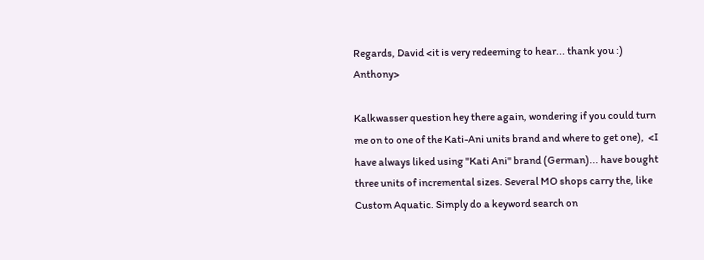Regards, David <it is very redeeming to hear... thank you :) Anthony>

Kalkwasser question hey there again, wondering if you could turn me on to one of the Kati-Ani units brand and where to get one),  <I have always liked using "Kati Ani" brand (German)... have bought three units of incremental sizes. Several MO shops carry the, like Custom Aquatic. Simply do a keyword search on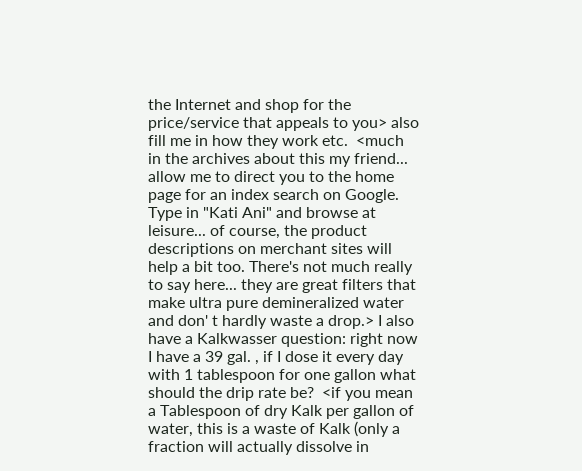the Internet and shop for the price/service that appeals to you> also fill me in how they work etc.  <much in the archives about this my friend... allow me to direct you to the home page for an index search on Google. Type in "Kati Ani" and browse at leisure... of course, the product descriptions on merchant sites will help a bit too. There's not much really to say here... they are great filters that make ultra pure demineralized water and don' t hardly waste a drop.> I also have a Kalkwasser question: right now I have a 39 gal. , if I dose it every day with 1 tablespoon for one gallon what should the drip rate be?  <if you mean a Tablespoon of dry Kalk per gallon of water, this is a waste of Kalk (only a fraction will actually dissolve in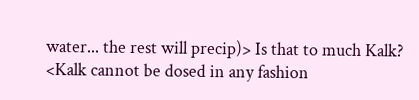water... the rest will precip)> Is that to much Kalk?  <Kalk cannot be dosed in any fashion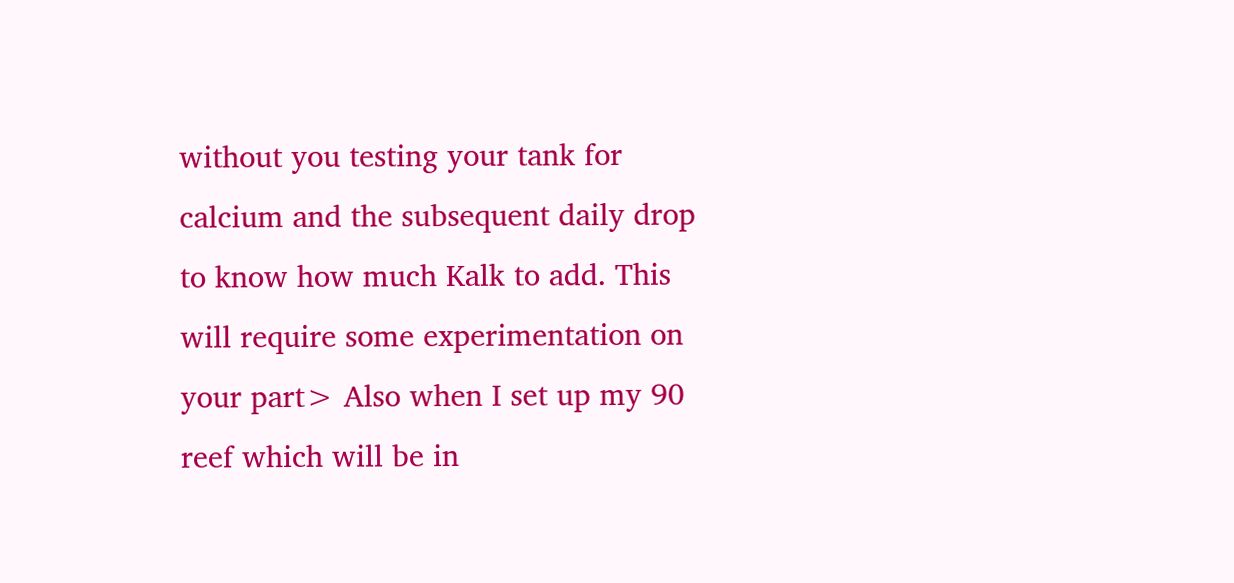without you testing your tank for calcium and the subsequent daily drop to know how much Kalk to add. This will require some experimentation on your part> Also when I set up my 90 reef which will be in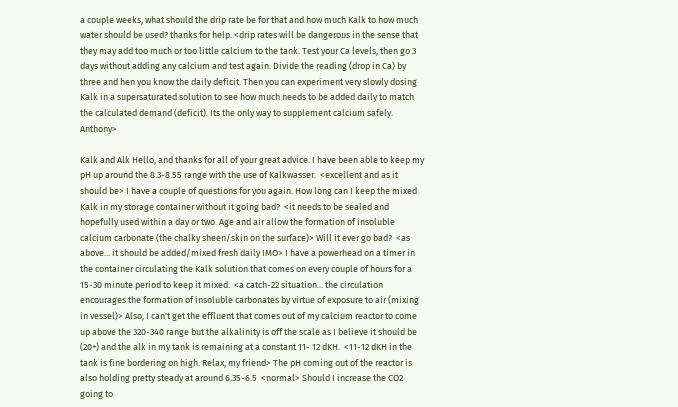a couple weeks, what should the drip rate be for that and how much Kalk to how much water should be used? thanks for help. <drip rates will be dangerous in the sense that they may add too much or too little calcium to the tank. Test your Ca levels, then go 3 days without adding any calcium and test again. Divide the reading (drop in Ca) by three and hen you know the daily deficit. Then you can experiment very slowly dosing Kalk in a supersaturated solution to see how much needs to be added daily to match the calculated demand (deficit). Its the only way to supplement calcium safely. Anthony>

Kalk and Alk Hello, and thanks for all of your great advice. I have been able to keep my pH up around the 8.3-8.55 range with the use of Kalkwasser.  <excellent and as it should be> I have a couple of questions for you again. How long can I keep the mixed Kalk in my storage container without it going bad?  <it needs to be sealed and hopefully used within a day or two. Age and air allow the formation of insoluble calcium carbonate (the chalky sheen/skin on the surface)> Will it ever go bad?  <as above... it should be added/mixed fresh daily IMO> I have a powerhead on a timer in the container circulating the Kalk solution that comes on every couple of hours for a 15-30 minute period to keep it mixed.  <a catch-22 situation... the circulation encourages the formation of insoluble carbonates by virtue of exposure to air (mixing in vessel)> Also, I can't get the effluent that comes out of my calcium reactor to come up above the 320-340 range but the alkalinity is off the scale as I believe it should be (20+) and the alk in my tank is remaining at a constant 11- 12 dKH.  <11-12 dKH in the tank is fine bordering on high. Relax, my friend> The pH coming out of the reactor is also holding pretty steady at around 6.35-6.5  <normal> Should I increase the CO2 going to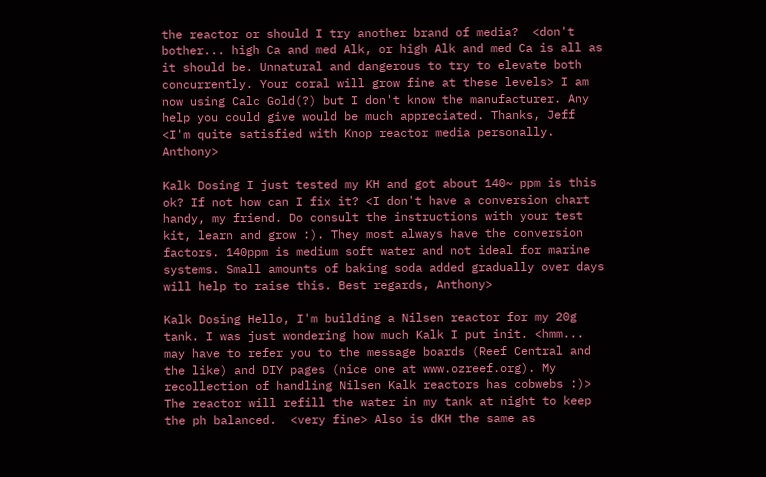the reactor or should I try another brand of media?  <don't bother... high Ca and med Alk, or high Alk and med Ca is all as it should be. Unnatural and dangerous to try to elevate both concurrently. Your coral will grow fine at these levels> I am now using Calc Gold(?) but I don't know the manufacturer. Any help you could give would be much appreciated. Thanks, Jeff <I'm quite satisfied with Knop reactor media personally. Anthony>

Kalk Dosing I just tested my KH and got about 140~ ppm is this ok? If not how can I fix it? <I don't have a conversion chart handy, my friend. Do consult the instructions with your test kit, learn and grow :). They most always have the conversion factors. 140ppm is medium soft water and not ideal for marine systems. Small amounts of baking soda added gradually over days will help to raise this. Best regards, Anthony>

Kalk Dosing Hello, I'm building a Nilsen reactor for my 20g tank. I was just wondering how much Kalk I put init. <hmm... may have to refer you to the message boards (Reef Central and the like) and DIY pages (nice one at www.ozreef.org). My recollection of handling Nilsen Kalk reactors has cobwebs :)> The reactor will refill the water in my tank at night to keep the ph balanced.  <very fine> Also is dKH the same as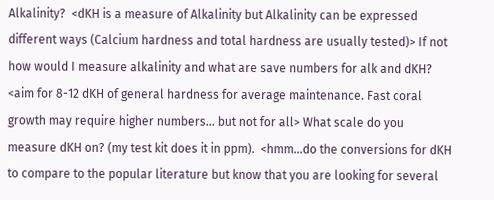Alkalinity?  <dKH is a measure of Alkalinity but Alkalinity can be expressed different ways (Calcium hardness and total hardness are usually tested)> If not how would I measure alkalinity and what are save numbers for alk and dKH?  <aim for 8-12 dKH of general hardness for average maintenance. Fast coral growth may require higher numbers... but not for all> What scale do you measure dKH on? (my test kit does it in ppm).  <hmm...do the conversions for dKH to compare to the popular literature but know that you are looking for several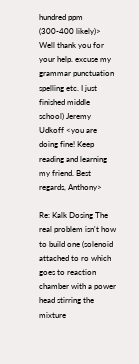hundred ppm (300-400 likely)> Well thank you for your help. excuse my grammar punctuation spelling etc. I just finished middle school) Jeremy Udkoff <you are doing fine! Keep reading and learning my friend. Best regards, Anthony>

Re: Kalk Dosing The real problem isn't how to build one (solenoid attached to ro which goes to reaction chamber with a power head stirring the mixture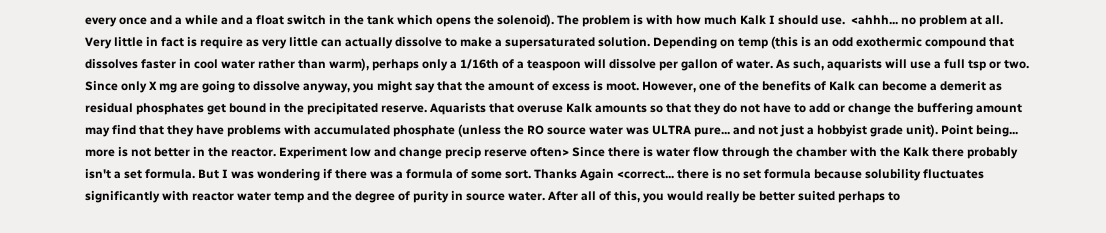every once and a while and a float switch in the tank which opens the solenoid). The problem is with how much Kalk I should use.  <ahhh... no problem at all. Very little in fact is require as very little can actually dissolve to make a supersaturated solution. Depending on temp (this is an odd exothermic compound that dissolves faster in cool water rather than warm), perhaps only a 1/16th of a teaspoon will dissolve per gallon of water. As such, aquarists will use a full tsp or two. Since only X mg are going to dissolve anyway, you might say that the amount of excess is moot. However, one of the benefits of Kalk can become a demerit as residual phosphates get bound in the precipitated reserve. Aquarists that overuse Kalk amounts so that they do not have to add or change the buffering amount may find that they have problems with accumulated phosphate (unless the RO source water was ULTRA pure... and not just a hobbyist grade unit). Point being... more is not better in the reactor. Experiment low and change precip reserve often> Since there is water flow through the chamber with the Kalk there probably isn't a set formula. But I was wondering if there was a formula of some sort. Thanks Again <correct... there is no set formula because solubility fluctuates significantly with reactor water temp and the degree of purity in source water. After all of this, you would really be better suited perhaps to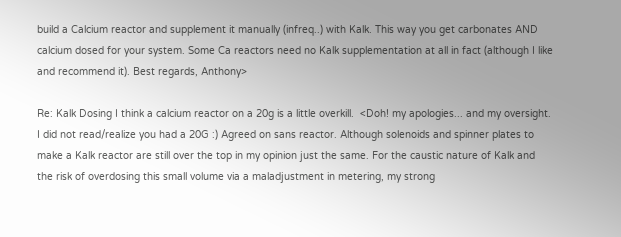build a Calcium reactor and supplement it manually (infreq..) with Kalk. This way you get carbonates AND calcium dosed for your system. Some Ca reactors need no Kalk supplementation at all in fact (although I like and recommend it). Best regards, Anthony>

Re: Kalk Dosing I think a calcium reactor on a 20g is a little overkill.  <Doh! my apologies... and my oversight. I did not read/realize you had a 20G :) Agreed on sans reactor. Although solenoids and spinner plates to make a Kalk reactor are still over the top in my opinion just the same. For the caustic nature of Kalk and the risk of overdosing this small volume via a maladjustment in metering, my strong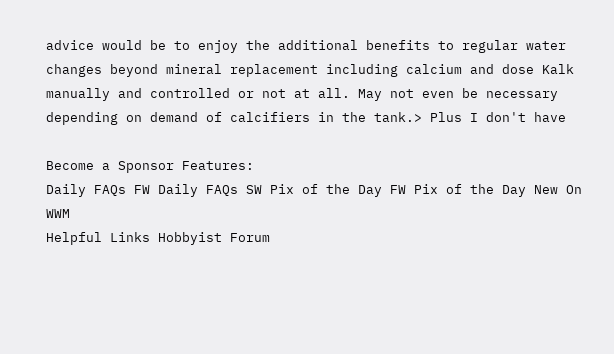advice would be to enjoy the additional benefits to regular water changes beyond mineral replacement including calcium and dose Kalk manually and controlled or not at all. May not even be necessary depending on demand of calcifiers in the tank.> Plus I don't have

Become a Sponsor Features:
Daily FAQs FW Daily FAQs SW Pix of the Day FW Pix of the Day New On WWM
Helpful Links Hobbyist Forum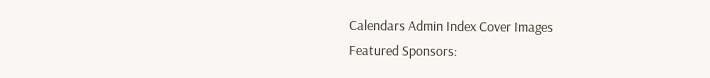Calendars Admin Index Cover Images
Featured Sponsors: